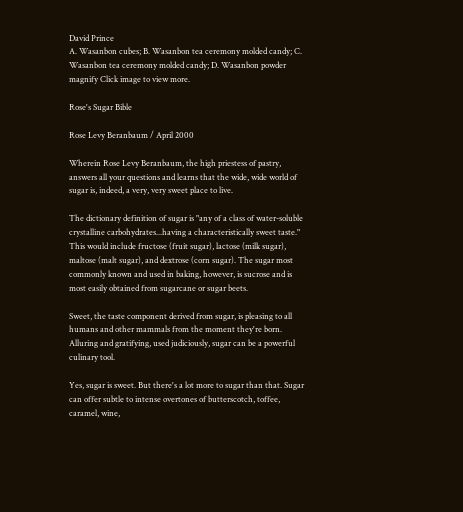David Prince
A. Wasanbon cubes; B. Wasanbon tea ceremony molded candy; C. Wasanbon tea ceremony molded candy; D. Wasanbon powder
magnify Click image to view more.

Rose's Sugar Bible

Rose Levy Beranbaum / April 2000

Wherein Rose Levy Beranbaum, the high priestess of pastry, answers all your questions and learns that the wide, wide world of sugar is, indeed, a very, very sweet place to live.

The dictionary definition of sugar is "any of a class of water-soluble crystalline carbohydrates...having a characteristically sweet taste." This would include fructose (fruit sugar), lactose (milk sugar), maltose (malt sugar), and dextrose (corn sugar). The sugar most commonly known and used in baking, however, is sucrose and is most easily obtained from sugarcane or sugar beets.

Sweet, the taste component derived from sugar, is pleasing to all humans and other mammals from the moment they're born. Alluring and gratifying, used judiciously, sugar can be a powerful culinary tool.

Yes, sugar is sweet. But there's a lot more to sugar than that. Sugar can offer subtle to intense overtones of butterscotch, toffee, caramel, wine,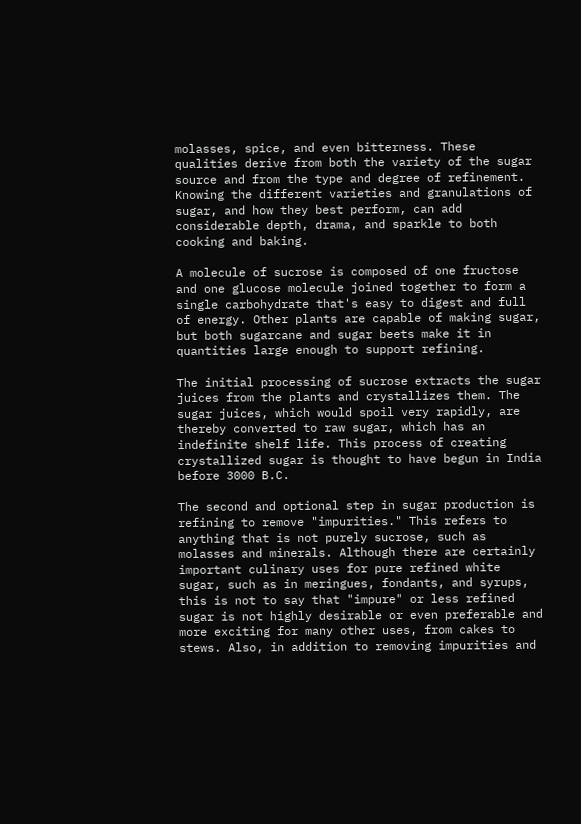molasses, spice, and even bitterness. These qualities derive from both the variety of the sugar source and from the type and degree of refinement. Knowing the different varieties and granulations of sugar, and how they best perform, can add considerable depth, drama, and sparkle to both cooking and baking.

A molecule of sucrose is composed of one fructose and one glucose molecule joined together to form a single carbohydrate that's easy to digest and full of energy. Other plants are capable of making sugar, but both sugarcane and sugar beets make it in quantities large enough to support refining.

The initial processing of sucrose extracts the sugar juices from the plants and crystallizes them. The sugar juices, which would spoil very rapidly, are thereby converted to raw sugar, which has an indefinite shelf life. This process of creating crystallized sugar is thought to have begun in India before 3000 B.C.

The second and optional step in sugar production is refining to remove "impurities." This refers to anything that is not purely sucrose, such as molasses and minerals. Although there are certainly important culinary uses for pure refined white sugar, such as in meringues, fondants, and syrups, this is not to say that "impure" or less refined sugar is not highly desirable or even preferable and more exciting for many other uses, from cakes to stews. Also, in addition to removing impurities and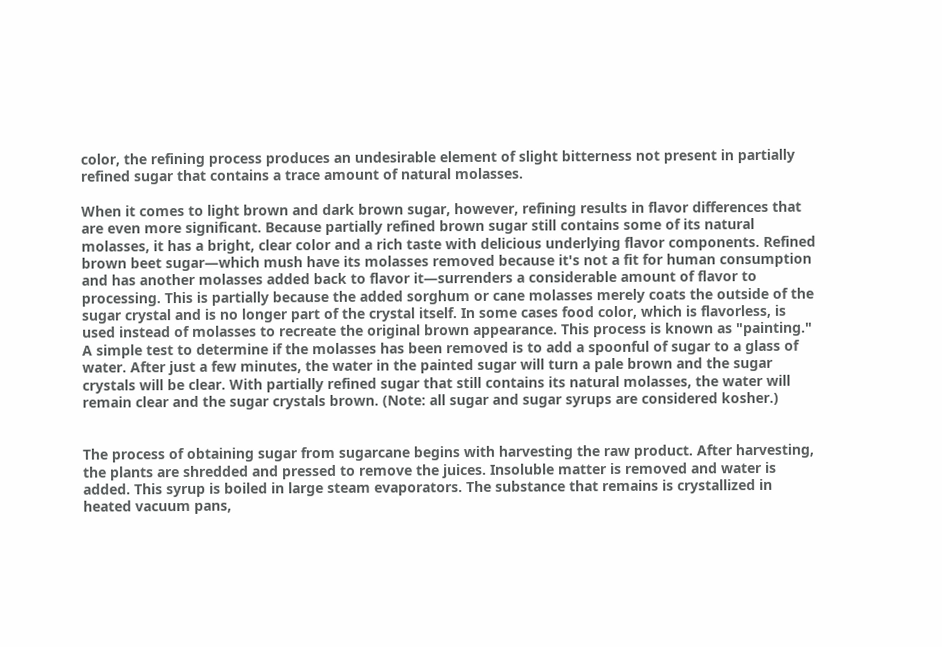color, the refining process produces an undesirable element of slight bitterness not present in partially refined sugar that contains a trace amount of natural molasses.

When it comes to light brown and dark brown sugar, however, refining results in flavor differences that are even more significant. Because partially refined brown sugar still contains some of its natural molasses, it has a bright, clear color and a rich taste with delicious underlying flavor components. Refined brown beet sugar—which mush have its molasses removed because it's not a fit for human consumption and has another molasses added back to flavor it—surrenders a considerable amount of flavor to processing. This is partially because the added sorghum or cane molasses merely coats the outside of the sugar crystal and is no longer part of the crystal itself. In some cases food color, which is flavorless, is used instead of molasses to recreate the original brown appearance. This process is known as "painting." A simple test to determine if the molasses has been removed is to add a spoonful of sugar to a glass of water. After just a few minutes, the water in the painted sugar will turn a pale brown and the sugar crystals will be clear. With partially refined sugar that still contains its natural molasses, the water will remain clear and the sugar crystals brown. (Note: all sugar and sugar syrups are considered kosher.)


The process of obtaining sugar from sugarcane begins with harvesting the raw product. After harvesting, the plants are shredded and pressed to remove the juices. Insoluble matter is removed and water is added. This syrup is boiled in large steam evaporators. The substance that remains is crystallized in heated vacuum pans,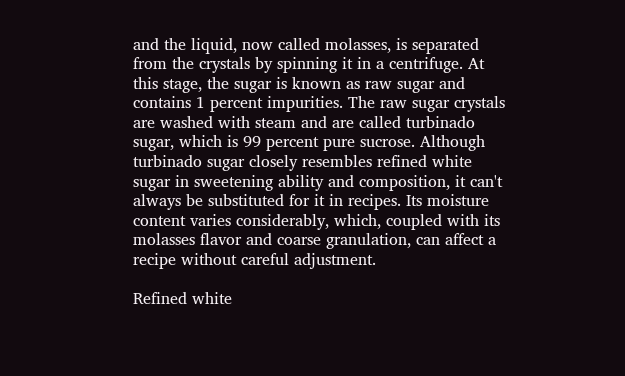and the liquid, now called molasses, is separated from the crystals by spinning it in a centrifuge. At this stage, the sugar is known as raw sugar and contains 1 percent impurities. The raw sugar crystals are washed with steam and are called turbinado sugar, which is 99 percent pure sucrose. Although turbinado sugar closely resembles refined white sugar in sweetening ability and composition, it can't always be substituted for it in recipes. Its moisture content varies considerably, which, coupled with its molasses flavor and coarse granulation, can affect a recipe without careful adjustment.

Refined white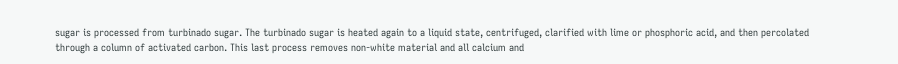sugar is processed from turbinado sugar. The turbinado sugar is heated again to a liquid state, centrifuged, clarified with lime or phosphoric acid, and then percolated through a column of activated carbon. This last process removes non-white material and all calcium and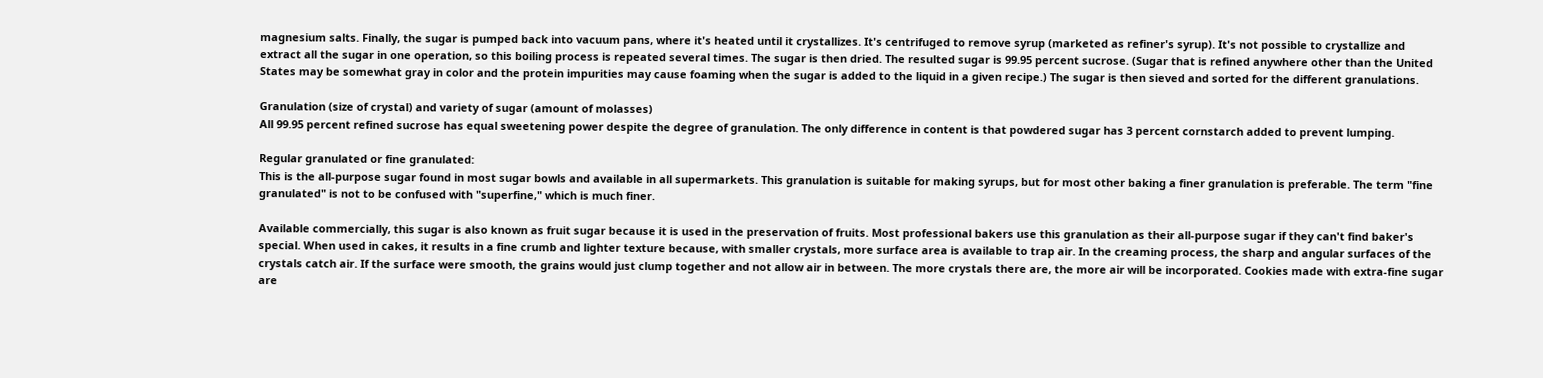magnesium salts. Finally, the sugar is pumped back into vacuum pans, where it's heated until it crystallizes. It's centrifuged to remove syrup (marketed as refiner's syrup). It's not possible to crystallize and extract all the sugar in one operation, so this boiling process is repeated several times. The sugar is then dried. The resulted sugar is 99.95 percent sucrose. (Sugar that is refined anywhere other than the United States may be somewhat gray in color and the protein impurities may cause foaming when the sugar is added to the liquid in a given recipe.) The sugar is then sieved and sorted for the different granulations.

Granulation (size of crystal) and variety of sugar (amount of molasses)
All 99.95 percent refined sucrose has equal sweetening power despite the degree of granulation. The only difference in content is that powdered sugar has 3 percent cornstarch added to prevent lumping.

Regular granulated or fine granulated:
This is the all-purpose sugar found in most sugar bowls and available in all supermarkets. This granulation is suitable for making syrups, but for most other baking a finer granulation is preferable. The term "fine granulated" is not to be confused with "superfine," which is much finer.

Available commercially, this sugar is also known as fruit sugar because it is used in the preservation of fruits. Most professional bakers use this granulation as their all-purpose sugar if they can't find baker's special. When used in cakes, it results in a fine crumb and lighter texture because, with smaller crystals, more surface area is available to trap air. In the creaming process, the sharp and angular surfaces of the crystals catch air. If the surface were smooth, the grains would just clump together and not allow air in between. The more crystals there are, the more air will be incorporated. Cookies made with extra-fine sugar are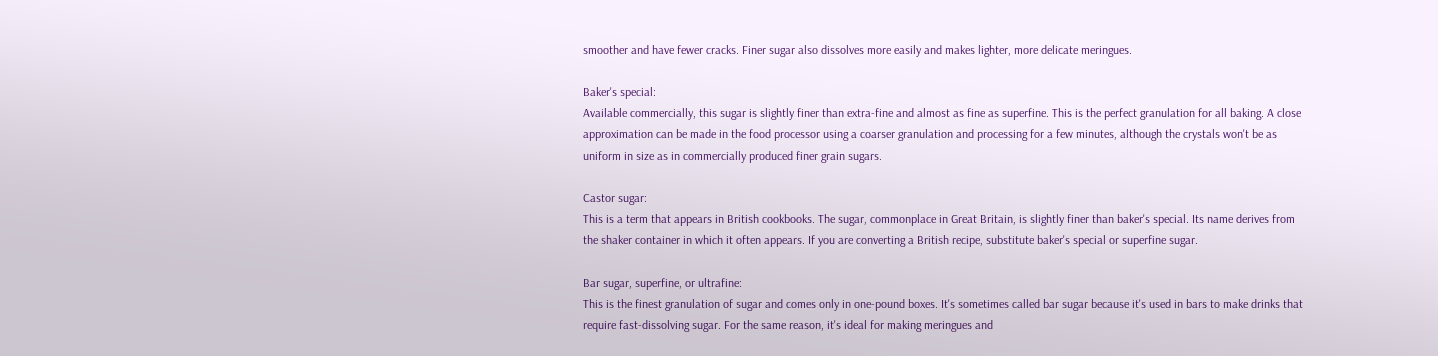smoother and have fewer cracks. Finer sugar also dissolves more easily and makes lighter, more delicate meringues.

Baker's special:
Available commercially, this sugar is slightly finer than extra-fine and almost as fine as superfine. This is the perfect granulation for all baking. A close approximation can be made in the food processor using a coarser granulation and processing for a few minutes, although the crystals won't be as uniform in size as in commercially produced finer grain sugars.

Castor sugar:
This is a term that appears in British cookbooks. The sugar, commonplace in Great Britain, is slightly finer than baker's special. Its name derives from the shaker container in which it often appears. If you are converting a British recipe, substitute baker's special or superfine sugar.

Bar sugar, superfine, or ultrafine:
This is the finest granulation of sugar and comes only in one-pound boxes. It's sometimes called bar sugar because it's used in bars to make drinks that require fast-dissolving sugar. For the same reason, it's ideal for making meringues and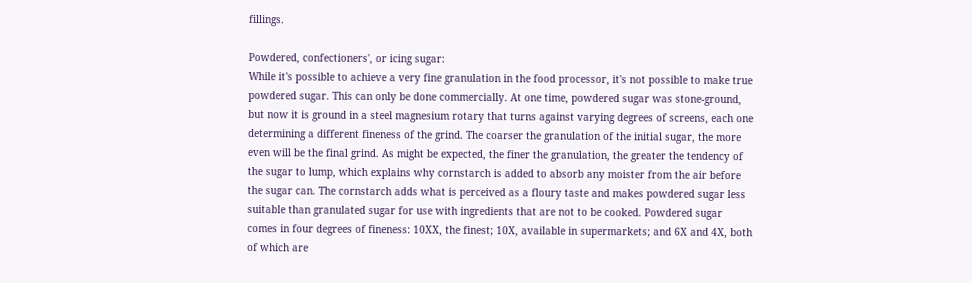fillings.

Powdered, confectioners', or icing sugar:
While it's possible to achieve a very fine granulation in the food processor, it's not possible to make true powdered sugar. This can only be done commercially. At one time, powdered sugar was stone-ground, but now it is ground in a steel magnesium rotary that turns against varying degrees of screens, each one determining a different fineness of the grind. The coarser the granulation of the initial sugar, the more even will be the final grind. As might be expected, the finer the granulation, the greater the tendency of the sugar to lump, which explains why cornstarch is added to absorb any moister from the air before the sugar can. The cornstarch adds what is perceived as a floury taste and makes powdered sugar less suitable than granulated sugar for use with ingredients that are not to be cooked. Powdered sugar comes in four degrees of fineness: 10XX, the finest; 10X, available in supermarkets; and 6X and 4X, both of which are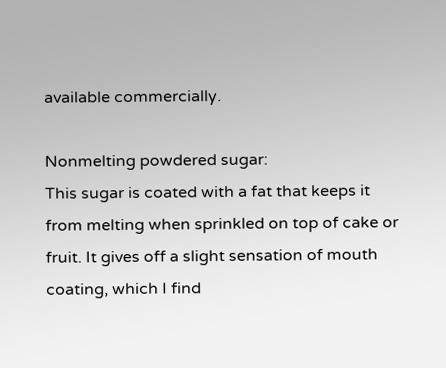available commercially.

Nonmelting powdered sugar:
This sugar is coated with a fat that keeps it from melting when sprinkled on top of cake or fruit. It gives off a slight sensation of mouth coating, which I find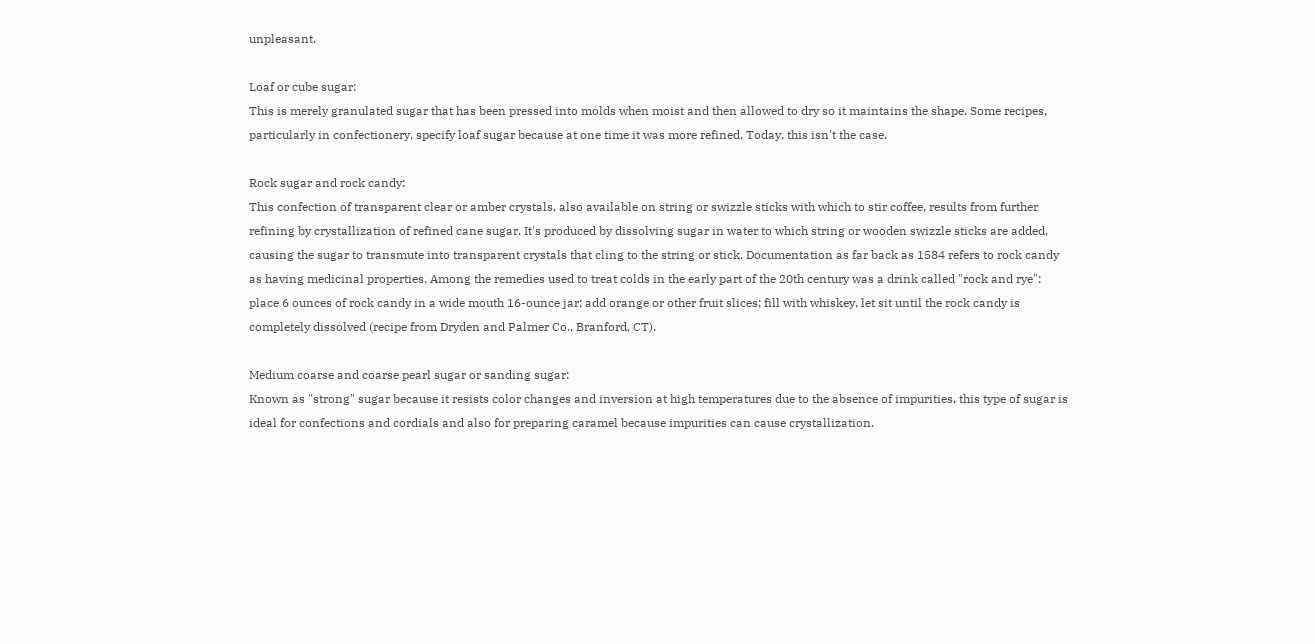unpleasant.

Loaf or cube sugar:
This is merely granulated sugar that has been pressed into molds when moist and then allowed to dry so it maintains the shape. Some recipes, particularly in confectionery, specify loaf sugar because at one time it was more refined. Today, this isn't the case.

Rock sugar and rock candy:
This confection of transparent clear or amber crystals, also available on string or swizzle sticks with which to stir coffee, results from further refining by crystallization of refined cane sugar. It's produced by dissolving sugar in water to which string or wooden swizzle sticks are added, causing the sugar to transmute into transparent crystals that cling to the string or stick. Documentation as far back as 1584 refers to rock candy as having medicinal properties. Among the remedies used to treat colds in the early part of the 20th century was a drink called "rock and rye": place 6 ounces of rock candy in a wide mouth 16-ounce jar; add orange or other fruit slices; fill with whiskey, let sit until the rock candy is completely dissolved (recipe from Dryden and Palmer Co., Branford, CT).

Medium coarse and coarse pearl sugar or sanding sugar:
Known as "strong" sugar because it resists color changes and inversion at high temperatures due to the absence of impurities, this type of sugar is ideal for confections and cordials and also for preparing caramel because impurities can cause crystallization.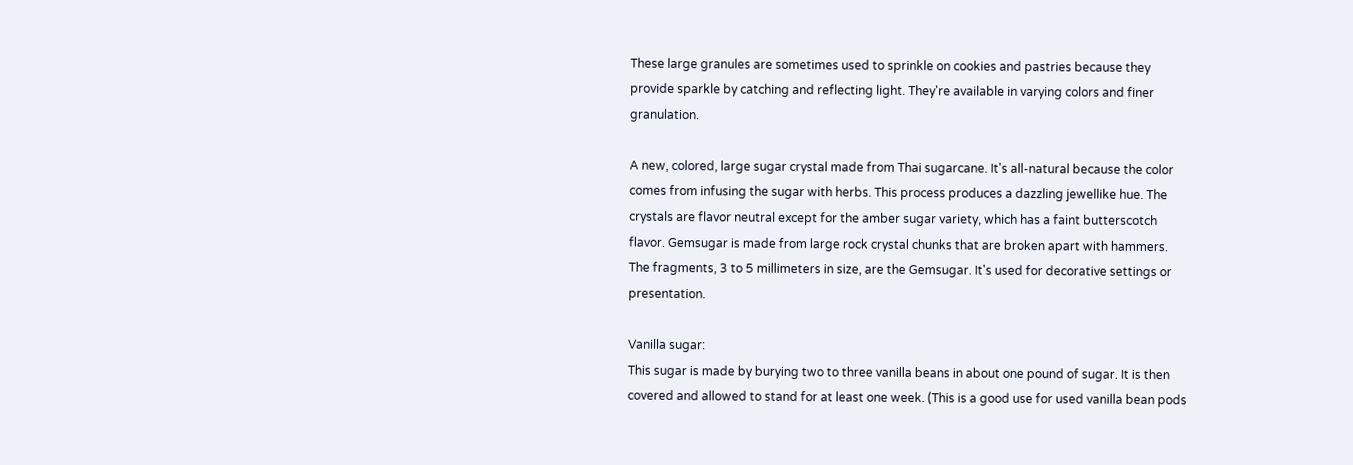These large granules are sometimes used to sprinkle on cookies and pastries because they provide sparkle by catching and reflecting light. They're available in varying colors and finer granulation.

A new, colored, large sugar crystal made from Thai sugarcane. It's all-natural because the color comes from infusing the sugar with herbs. This process produces a dazzling jewellike hue. The crystals are flavor neutral except for the amber sugar variety, which has a faint butterscotch flavor. Gemsugar is made from large rock crystal chunks that are broken apart with hammers. The fragments, 3 to 5 millimeters in size, are the Gemsugar. It's used for decorative settings or presentation.

Vanilla sugar:
This sugar is made by burying two to three vanilla beans in about one pound of sugar. It is then covered and allowed to stand for at least one week. (This is a good use for used vanilla bean pods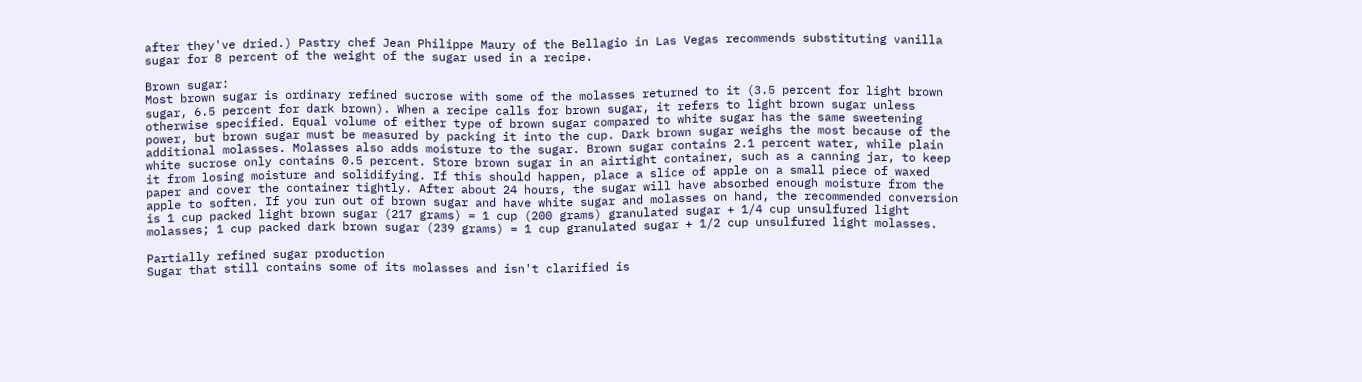after they've dried.) Pastry chef Jean Philippe Maury of the Bellagio in Las Vegas recommends substituting vanilla sugar for 8 percent of the weight of the sugar used in a recipe.

Brown sugar:
Most brown sugar is ordinary refined sucrose with some of the molasses returned to it (3.5 percent for light brown sugar, 6.5 percent for dark brown). When a recipe calls for brown sugar, it refers to light brown sugar unless otherwise specified. Equal volume of either type of brown sugar compared to white sugar has the same sweetening power, but brown sugar must be measured by packing it into the cup. Dark brown sugar weighs the most because of the additional molasses. Molasses also adds moisture to the sugar. Brown sugar contains 2.1 percent water, while plain white sucrose only contains 0.5 percent. Store brown sugar in an airtight container, such as a canning jar, to keep it from losing moisture and solidifying. If this should happen, place a slice of apple on a small piece of waxed paper and cover the container tightly. After about 24 hours, the sugar will have absorbed enough moisture from the apple to soften. If you run out of brown sugar and have white sugar and molasses on hand, the recommended conversion is 1 cup packed light brown sugar (217 grams) = 1 cup (200 grams) granulated sugar + 1/4 cup unsulfured light molasses; 1 cup packed dark brown sugar (239 grams) = 1 cup granulated sugar + 1/2 cup unsulfured light molasses.

Partially refined sugar production
Sugar that still contains some of its molasses and isn't clarified is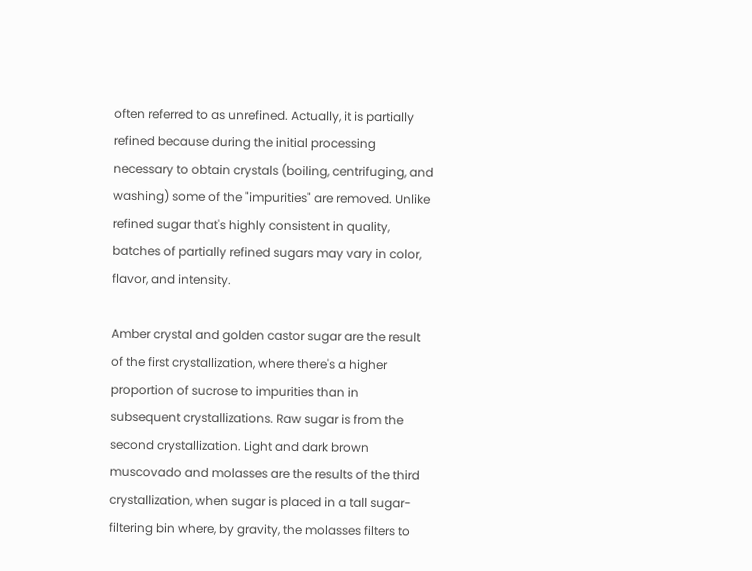often referred to as unrefined. Actually, it is partially refined because during the initial processing necessary to obtain crystals (boiling, centrifuging, and washing) some of the "impurities" are removed. Unlike refined sugar that's highly consistent in quality, batches of partially refined sugars may vary in color, flavor, and intensity.

Amber crystal and golden castor sugar are the result of the first crystallization, where there's a higher proportion of sucrose to impurities than in subsequent crystallizations. Raw sugar is from the second crystallization. Light and dark brown muscovado and molasses are the results of the third crystallization, when sugar is placed in a tall sugar-filtering bin where, by gravity, the molasses filters to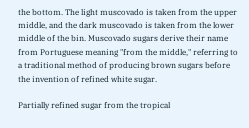the bottom. The light muscovado is taken from the upper middle, and the dark muscovado is taken from the lower middle of the bin. Muscovado sugars derive their name from Portuguese meaning "from the middle," referring to a traditional method of producing brown sugars before the invention of refined white sugar.

Partially refined sugar from the tropical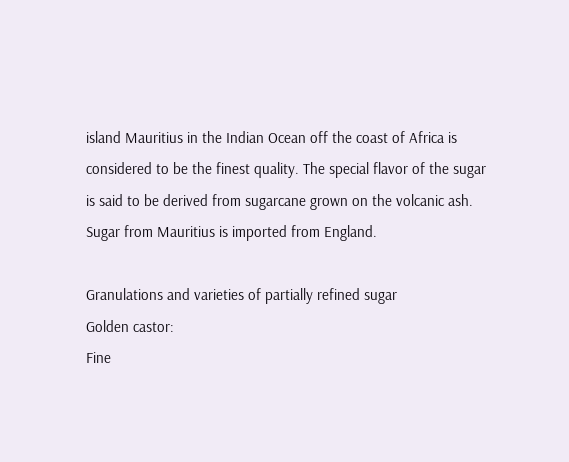island Mauritius in the Indian Ocean off the coast of Africa is considered to be the finest quality. The special flavor of the sugar is said to be derived from sugarcane grown on the volcanic ash. Sugar from Mauritius is imported from England.

Granulations and varieties of partially refined sugar
Golden castor:
Fine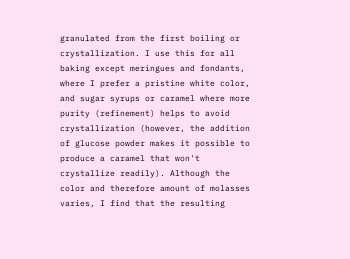granulated from the first boiling or crystallization. I use this for all baking except meringues and fondants, where I prefer a pristine white color, and sugar syrups or caramel where more purity (refinement) helps to avoid crystallization (however, the addition of glucose powder makes it possible to produce a caramel that won't crystallize readily). Although the color and therefore amount of molasses varies, I find that the resulting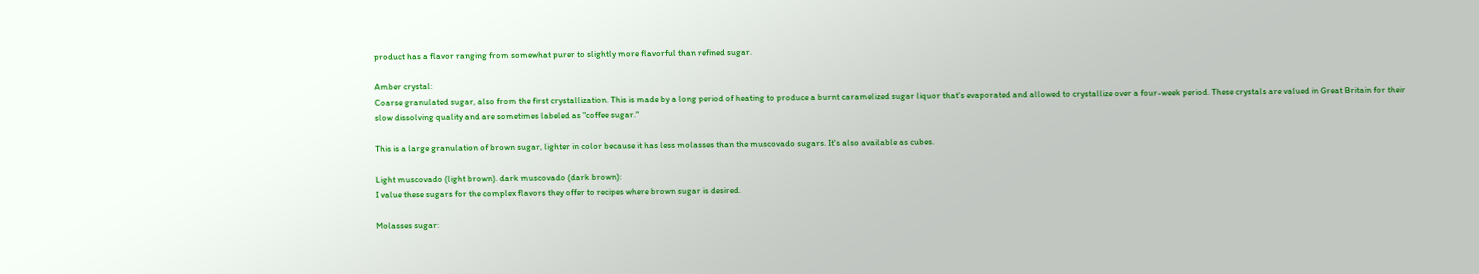product has a flavor ranging from somewhat purer to slightly more flavorful than refined sugar.

Amber crystal:
Coarse granulated sugar, also from the first crystallization. This is made by a long period of heating to produce a burnt caramelized sugar liquor that's evaporated and allowed to crystallize over a four-week period. These crystals are valued in Great Britain for their slow dissolving quality and are sometimes labeled as "coffee sugar."

This is a large granulation of brown sugar, lighter in color because it has less molasses than the muscovado sugars. It's also available as cubes.

Light muscovado (light brown). dark muscovado (dark brown):
I value these sugars for the complex flavors they offer to recipes where brown sugar is desired.

Molasses sugar: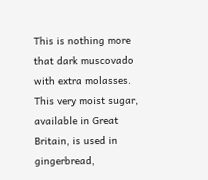This is nothing more that dark muscovado with extra molasses. This very moist sugar, available in Great Britain, is used in gingerbread,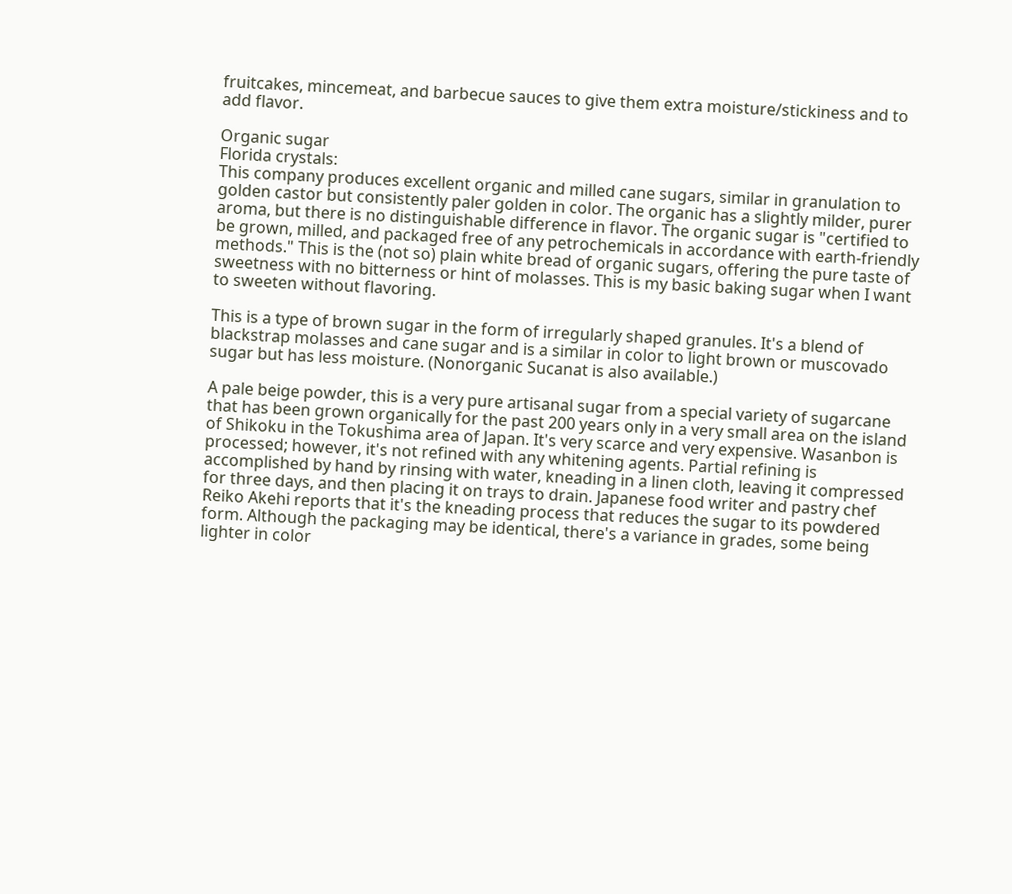fruitcakes, mincemeat, and barbecue sauces to give them extra moisture/stickiness and to add flavor.

Organic sugar
Florida crystals:
This company produces excellent organic and milled cane sugars, similar in granulation to golden castor but consistently paler golden in color. The organic has a slightly milder, purer aroma, but there is no distinguishable difference in flavor. The organic sugar is "certified to be grown, milled, and packaged free of any petrochemicals in accordance with earth-friendly methods." This is the (not so) plain white bread of organic sugars, offering the pure taste of sweetness with no bitterness or hint of molasses. This is my basic baking sugar when I want to sweeten without flavoring.

This is a type of brown sugar in the form of irregularly shaped granules. It's a blend of blackstrap molasses and cane sugar and is a similar in color to light brown or muscovado sugar but has less moisture. (Nonorganic Sucanat is also available.)

A pale beige powder, this is a very pure artisanal sugar from a special variety of sugarcane that has been grown organically for the past 200 years only in a very small area on the island of Shikoku in the Tokushima area of Japan. It's very scarce and very expensive. Wasanbon is processed; however, it's not refined with any whitening agents. Partial refining is accomplished by hand by rinsing with water, kneading in a linen cloth, leaving it compressed for three days, and then placing it on trays to drain. Japanese food writer and pastry chef Reiko Akehi reports that it's the kneading process that reduces the sugar to its powdered form. Although the packaging may be identical, there's a variance in grades, some being lighter in color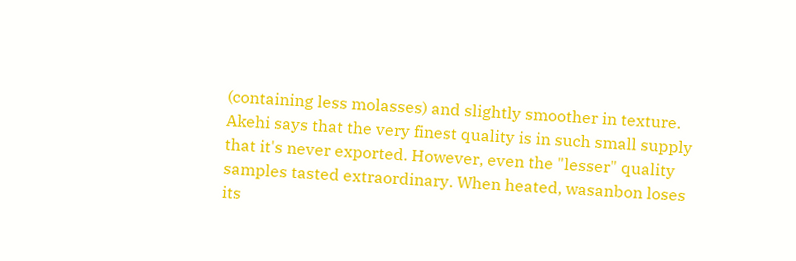(containing less molasses) and slightly smoother in texture. Akehi says that the very finest quality is in such small supply that it's never exported. However, even the "lesser" quality samples tasted extraordinary. When heated, wasanbon loses its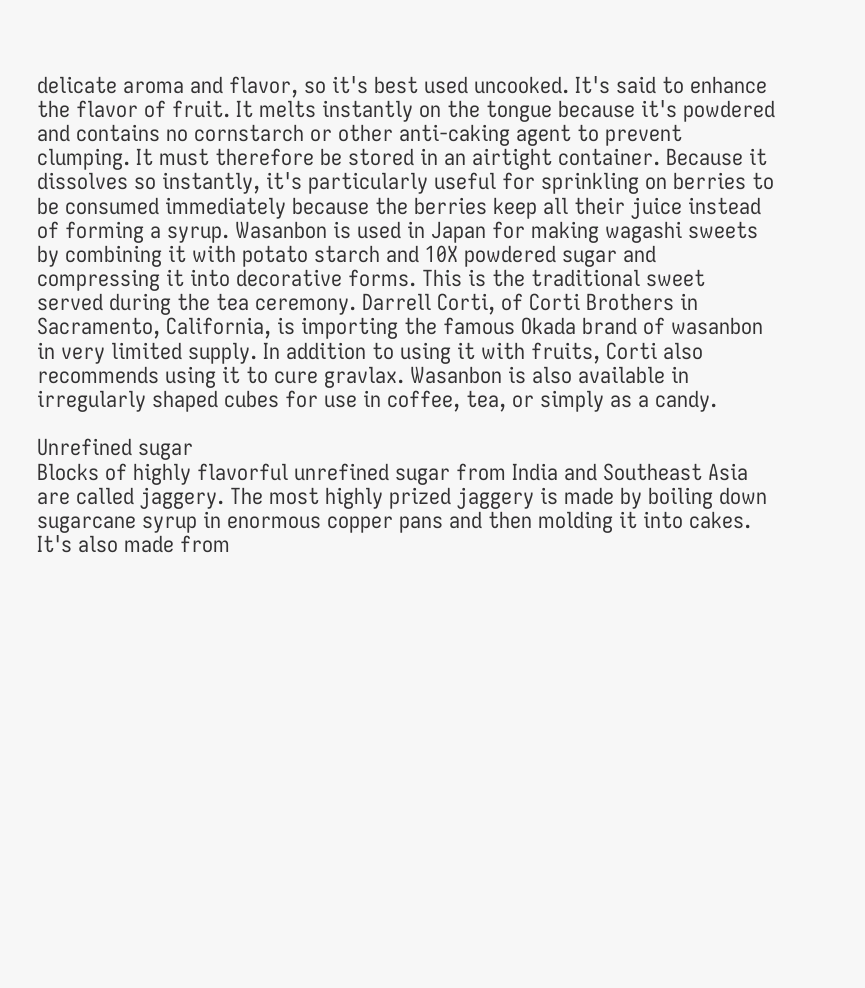delicate aroma and flavor, so it's best used uncooked. It's said to enhance the flavor of fruit. It melts instantly on the tongue because it's powdered and contains no cornstarch or other anti-caking agent to prevent clumping. It must therefore be stored in an airtight container. Because it dissolves so instantly, it's particularly useful for sprinkling on berries to be consumed immediately because the berries keep all their juice instead of forming a syrup. Wasanbon is used in Japan for making wagashi sweets by combining it with potato starch and 10X powdered sugar and compressing it into decorative forms. This is the traditional sweet served during the tea ceremony. Darrell Corti, of Corti Brothers in Sacramento, California, is importing the famous Okada brand of wasanbon in very limited supply. In addition to using it with fruits, Corti also recommends using it to cure gravlax. Wasanbon is also available in irregularly shaped cubes for use in coffee, tea, or simply as a candy.

Unrefined sugar
Blocks of highly flavorful unrefined sugar from India and Southeast Asia are called jaggery. The most highly prized jaggery is made by boiling down sugarcane syrup in enormous copper pans and then molding it into cakes. It's also made from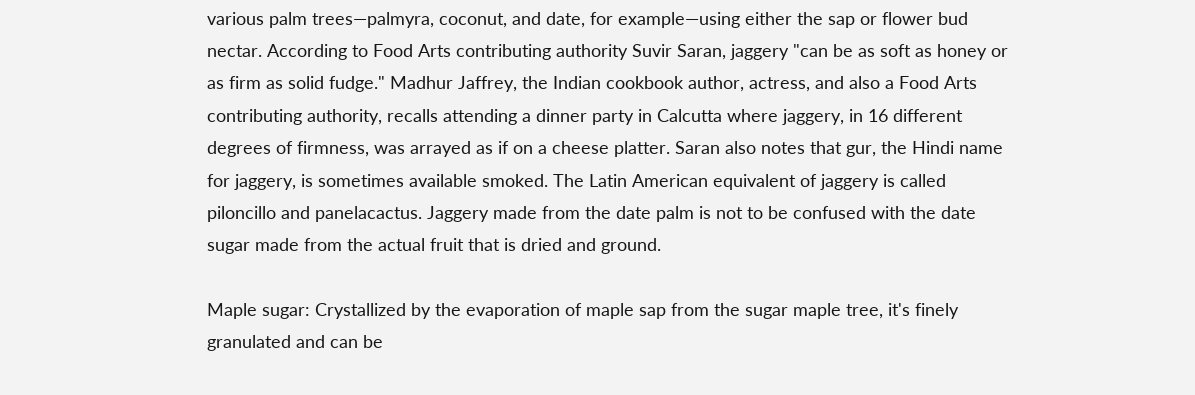various palm trees—palmyra, coconut, and date, for example—using either the sap or flower bud nectar. According to Food Arts contributing authority Suvir Saran, jaggery "can be as soft as honey or as firm as solid fudge." Madhur Jaffrey, the Indian cookbook author, actress, and also a Food Arts contributing authority, recalls attending a dinner party in Calcutta where jaggery, in 16 different degrees of firmness, was arrayed as if on a cheese platter. Saran also notes that gur, the Hindi name for jaggery, is sometimes available smoked. The Latin American equivalent of jaggery is called piloncillo and panelacactus. Jaggery made from the date palm is not to be confused with the date sugar made from the actual fruit that is dried and ground.

Maple sugar: Crystallized by the evaporation of maple sap from the sugar maple tree, it's finely granulated and can be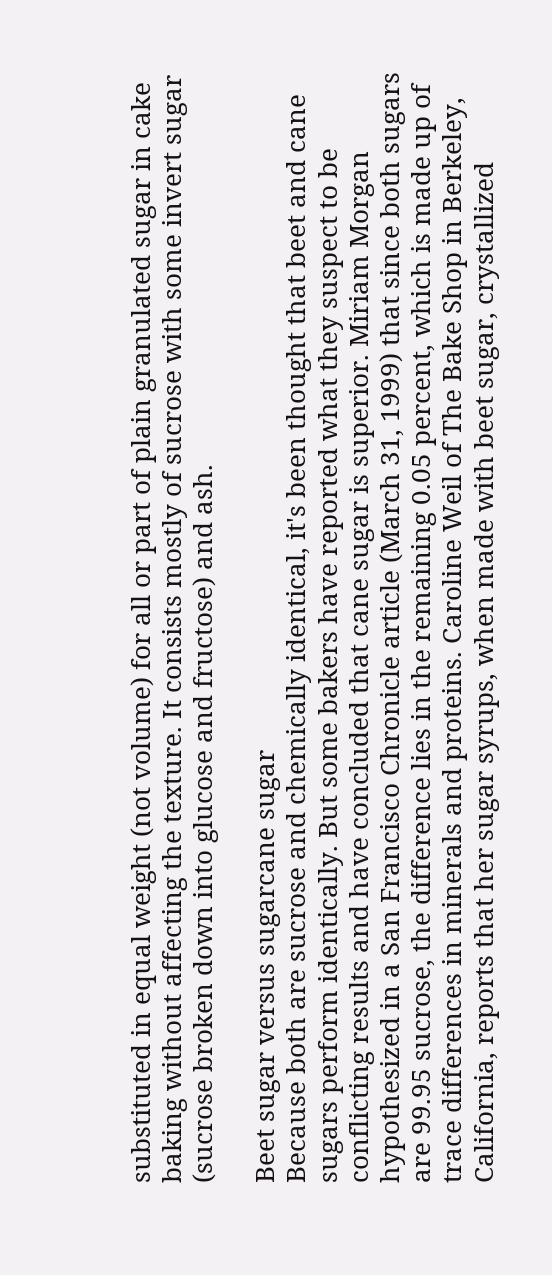substituted in equal weight (not volume) for all or part of plain granulated sugar in cake baking without affecting the texture. It consists mostly of sucrose with some invert sugar (sucrose broken down into glucose and fructose) and ash.

Beet sugar versus sugarcane sugar
Because both are sucrose and chemically identical, it's been thought that beet and cane sugars perform identically. But some bakers have reported what they suspect to be conflicting results and have concluded that cane sugar is superior. Miriam Morgan hypothesized in a San Francisco Chronicle article (March 31, 1999) that since both sugars are 99.95 sucrose, the difference lies in the remaining 0.05 percent, which is made up of trace differences in minerals and proteins. Caroline Weil of The Bake Shop in Berkeley, California, reports that her sugar syrups, when made with beet sugar, crystallized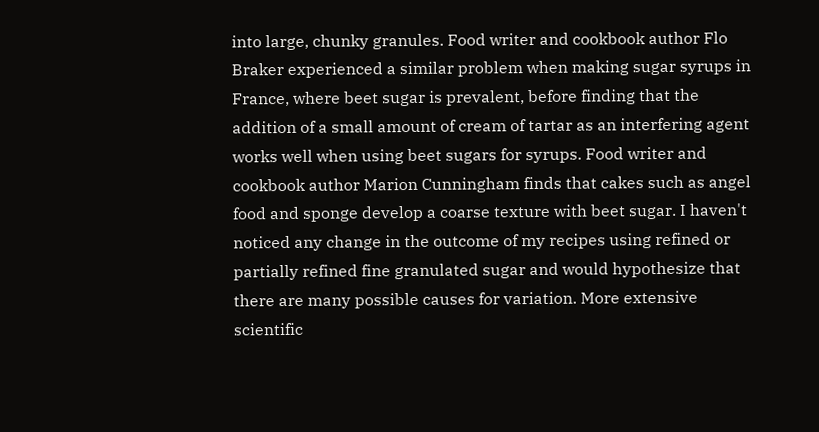into large, chunky granules. Food writer and cookbook author Flo Braker experienced a similar problem when making sugar syrups in France, where beet sugar is prevalent, before finding that the addition of a small amount of cream of tartar as an interfering agent works well when using beet sugars for syrups. Food writer and cookbook author Marion Cunningham finds that cakes such as angel food and sponge develop a coarse texture with beet sugar. I haven't noticed any change in the outcome of my recipes using refined or partially refined fine granulated sugar and would hypothesize that there are many possible causes for variation. More extensive scientific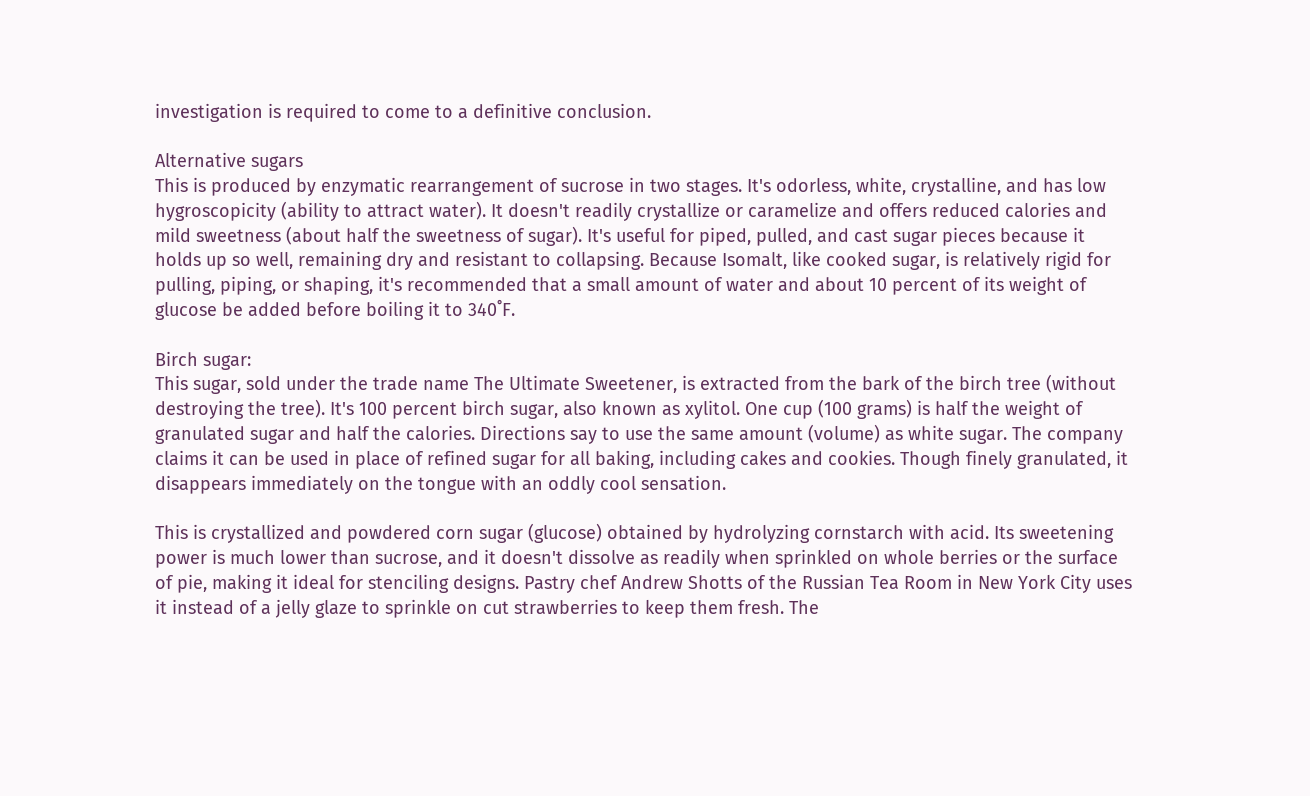investigation is required to come to a definitive conclusion.

Alternative sugars
This is produced by enzymatic rearrangement of sucrose in two stages. It's odorless, white, crystalline, and has low hygroscopicity (ability to attract water). It doesn't readily crystallize or caramelize and offers reduced calories and mild sweetness (about half the sweetness of sugar). It's useful for piped, pulled, and cast sugar pieces because it holds up so well, remaining dry and resistant to collapsing. Because Isomalt, like cooked sugar, is relatively rigid for pulling, piping, or shaping, it's recommended that a small amount of water and about 10 percent of its weight of glucose be added before boiling it to 340˚F.

Birch sugar:
This sugar, sold under the trade name The Ultimate Sweetener, is extracted from the bark of the birch tree (without destroying the tree). It's 100 percent birch sugar, also known as xylitol. One cup (100 grams) is half the weight of granulated sugar and half the calories. Directions say to use the same amount (volume) as white sugar. The company claims it can be used in place of refined sugar for all baking, including cakes and cookies. Though finely granulated, it disappears immediately on the tongue with an oddly cool sensation.

This is crystallized and powdered corn sugar (glucose) obtained by hydrolyzing cornstarch with acid. Its sweetening power is much lower than sucrose, and it doesn't dissolve as readily when sprinkled on whole berries or the surface of pie, making it ideal for stenciling designs. Pastry chef Andrew Shotts of the Russian Tea Room in New York City uses it instead of a jelly glaze to sprinkle on cut strawberries to keep them fresh. The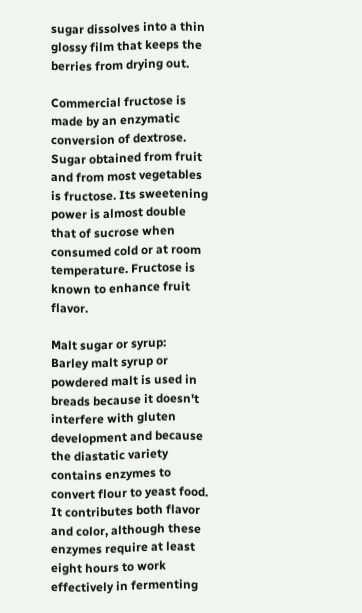sugar dissolves into a thin glossy film that keeps the berries from drying out.

Commercial fructose is made by an enzymatic conversion of dextrose. Sugar obtained from fruit and from most vegetables is fructose. Its sweetening power is almost double that of sucrose when consumed cold or at room temperature. Fructose is known to enhance fruit flavor.

Malt sugar or syrup:
Barley malt syrup or powdered malt is used in breads because it doesn't interfere with gluten development and because the diastatic variety contains enzymes to convert flour to yeast food. It contributes both flavor and color, although these enzymes require at least eight hours to work effectively in fermenting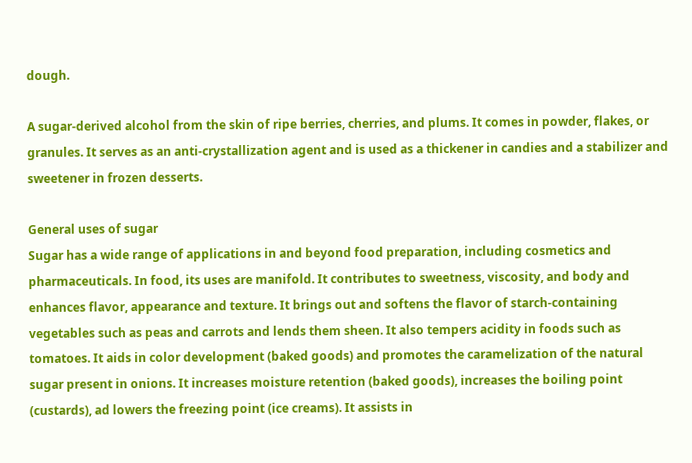dough.

A sugar-derived alcohol from the skin of ripe berries, cherries, and plums. It comes in powder, flakes, or granules. It serves as an anti-crystallization agent and is used as a thickener in candies and a stabilizer and sweetener in frozen desserts.

General uses of sugar
Sugar has a wide range of applications in and beyond food preparation, including cosmetics and pharmaceuticals. In food, its uses are manifold. It contributes to sweetness, viscosity, and body and enhances flavor, appearance and texture. It brings out and softens the flavor of starch-containing vegetables such as peas and carrots and lends them sheen. It also tempers acidity in foods such as tomatoes. It aids in color development (baked goods) and promotes the caramelization of the natural sugar present in onions. It increases moisture retention (baked goods), increases the boiling point (custards), ad lowers the freezing point (ice creams). It assists in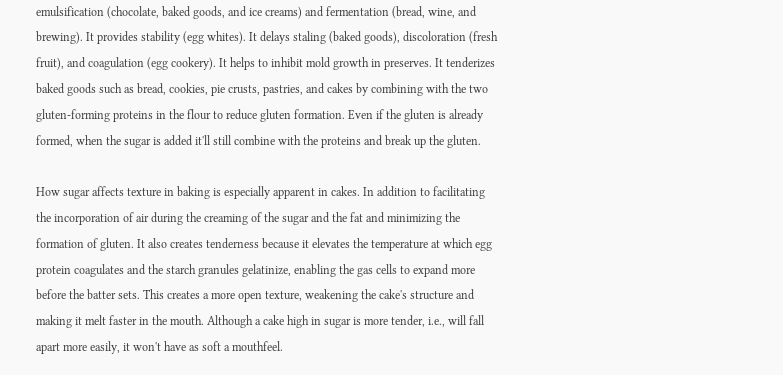emulsification (chocolate, baked goods, and ice creams) and fermentation (bread, wine, and brewing). It provides stability (egg whites). It delays staling (baked goods), discoloration (fresh fruit), and coagulation (egg cookery). It helps to inhibit mold growth in preserves. It tenderizes baked goods such as bread, cookies, pie crusts, pastries, and cakes by combining with the two gluten-forming proteins in the flour to reduce gluten formation. Even if the gluten is already formed, when the sugar is added it'll still combine with the proteins and break up the gluten.

How sugar affects texture in baking is especially apparent in cakes. In addition to facilitating the incorporation of air during the creaming of the sugar and the fat and minimizing the formation of gluten. It also creates tenderness because it elevates the temperature at which egg protein coagulates and the starch granules gelatinize, enabling the gas cells to expand more before the batter sets. This creates a more open texture, weakening the cake's structure and making it melt faster in the mouth. Although a cake high in sugar is more tender, i.e., will fall apart more easily, it won't have as soft a mouthfeel.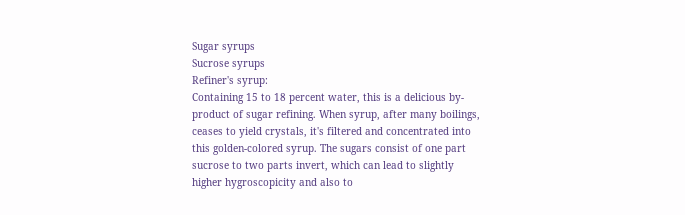Sugar syrups
Sucrose syrups
Refiner's syrup:
Containing 15 to 18 percent water, this is a delicious by-product of sugar refining. When syrup, after many boilings, ceases to yield crystals, it's filtered and concentrated into this golden-colored syrup. The sugars consist of one part sucrose to two parts invert, which can lead to slightly higher hygroscopicity and also to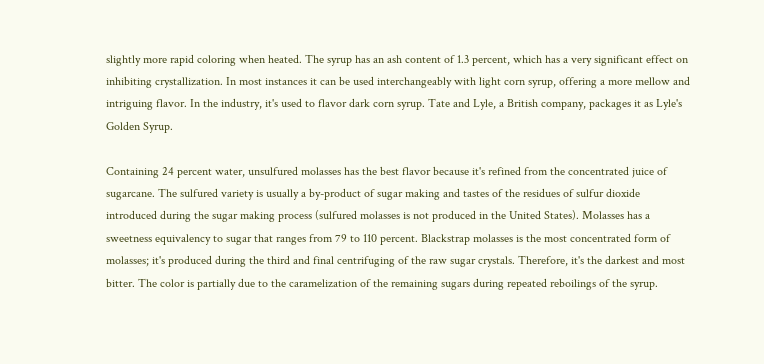slightly more rapid coloring when heated. The syrup has an ash content of 1.3 percent, which has a very significant effect on inhibiting crystallization. In most instances it can be used interchangeably with light corn syrup, offering a more mellow and intriguing flavor. In the industry, it's used to flavor dark corn syrup. Tate and Lyle, a British company, packages it as Lyle's Golden Syrup.

Containing 24 percent water, unsulfured molasses has the best flavor because it's refined from the concentrated juice of sugarcane. The sulfured variety is usually a by-product of sugar making and tastes of the residues of sulfur dioxide introduced during the sugar making process (sulfured molasses is not produced in the United States). Molasses has a sweetness equivalency to sugar that ranges from 79 to 110 percent. Blackstrap molasses is the most concentrated form of molasses; it's produced during the third and final centrifuging of the raw sugar crystals. Therefore, it's the darkest and most bitter. The color is partially due to the caramelization of the remaining sugars during repeated reboilings of the syrup.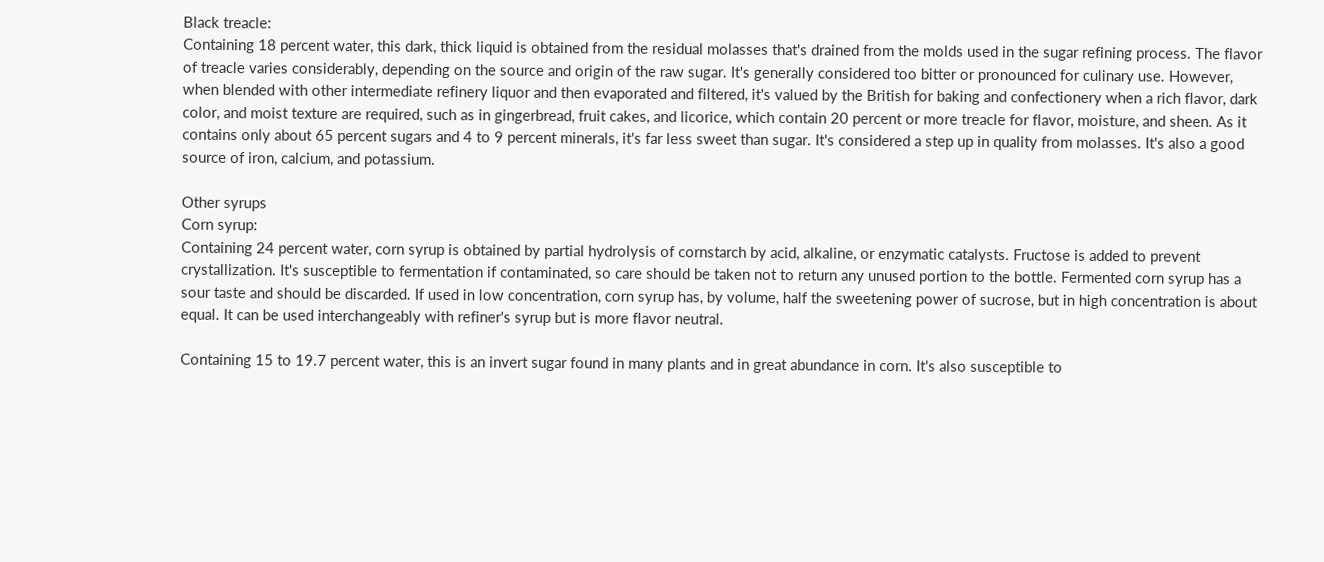Black treacle:
Containing 18 percent water, this dark, thick liquid is obtained from the residual molasses that's drained from the molds used in the sugar refining process. The flavor of treacle varies considerably, depending on the source and origin of the raw sugar. It's generally considered too bitter or pronounced for culinary use. However, when blended with other intermediate refinery liquor and then evaporated and filtered, it's valued by the British for baking and confectionery when a rich flavor, dark color, and moist texture are required, such as in gingerbread, fruit cakes, and licorice, which contain 20 percent or more treacle for flavor, moisture, and sheen. As it contains only about 65 percent sugars and 4 to 9 percent minerals, it's far less sweet than sugar. It's considered a step up in quality from molasses. It's also a good source of iron, calcium, and potassium.

Other syrups
Corn syrup:
Containing 24 percent water, corn syrup is obtained by partial hydrolysis of cornstarch by acid, alkaline, or enzymatic catalysts. Fructose is added to prevent crystallization. It's susceptible to fermentation if contaminated, so care should be taken not to return any unused portion to the bottle. Fermented corn syrup has a sour taste and should be discarded. If used in low concentration, corn syrup has, by volume, half the sweetening power of sucrose, but in high concentration is about equal. It can be used interchangeably with refiner's syrup but is more flavor neutral.

Containing 15 to 19.7 percent water, this is an invert sugar found in many plants and in great abundance in corn. It's also susceptible to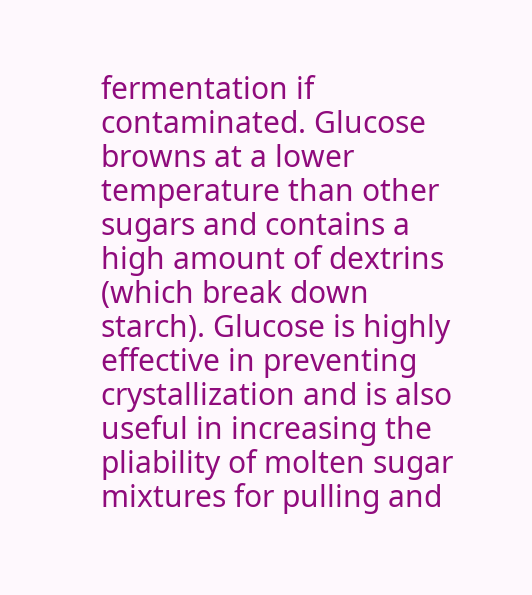fermentation if contaminated. Glucose browns at a lower temperature than other sugars and contains a high amount of dextrins (which break down starch). Glucose is highly effective in preventing crystallization and is also useful in increasing the pliability of molten sugar mixtures for pulling and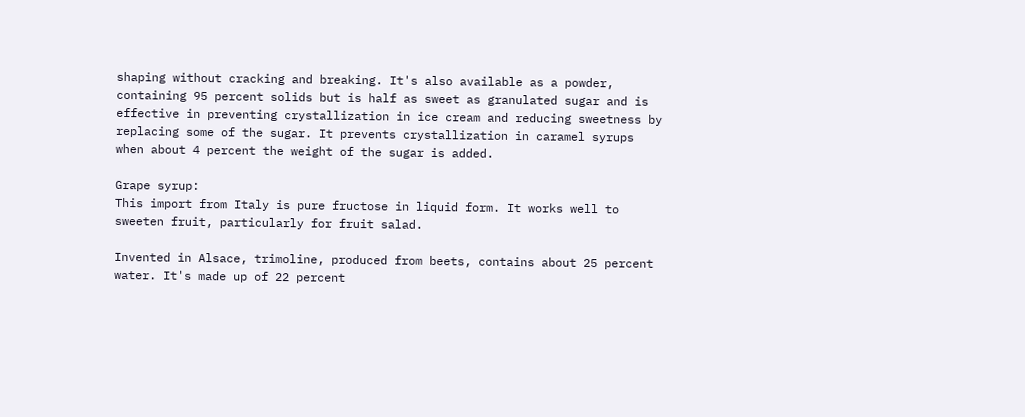shaping without cracking and breaking. It's also available as a powder, containing 95 percent solids but is half as sweet as granulated sugar and is effective in preventing crystallization in ice cream and reducing sweetness by replacing some of the sugar. It prevents crystallization in caramel syrups when about 4 percent the weight of the sugar is added.

Grape syrup:
This import from Italy is pure fructose in liquid form. It works well to sweeten fruit, particularly for fruit salad.

Invented in Alsace, trimoline, produced from beets, contains about 25 percent water. It's made up of 22 percent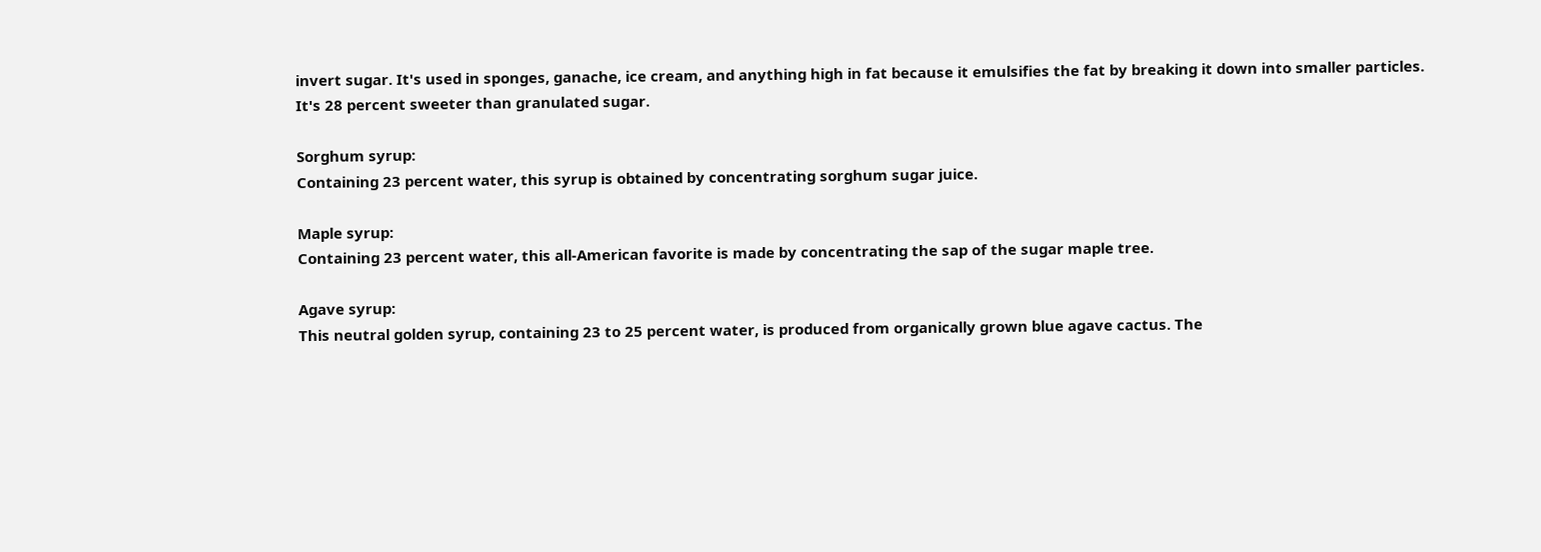invert sugar. It's used in sponges, ganache, ice cream, and anything high in fat because it emulsifies the fat by breaking it down into smaller particles. It's 28 percent sweeter than granulated sugar.

Sorghum syrup:
Containing 23 percent water, this syrup is obtained by concentrating sorghum sugar juice.

Maple syrup:
Containing 23 percent water, this all-American favorite is made by concentrating the sap of the sugar maple tree.

Agave syrup:
This neutral golden syrup, containing 23 to 25 percent water, is produced from organically grown blue agave cactus. The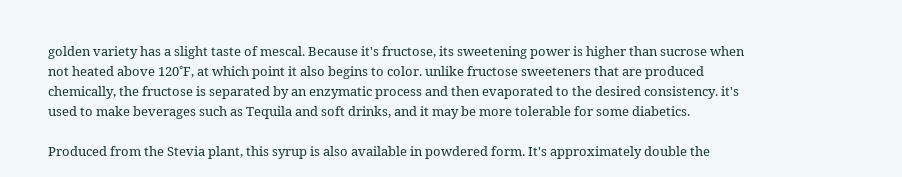golden variety has a slight taste of mescal. Because it's fructose, its sweetening power is higher than sucrose when not heated above 120˚F, at which point it also begins to color. unlike fructose sweeteners that are produced chemically, the fructose is separated by an enzymatic process and then evaporated to the desired consistency. it's used to make beverages such as Tequila and soft drinks, and it may be more tolerable for some diabetics.

Produced from the Stevia plant, this syrup is also available in powdered form. It's approximately double the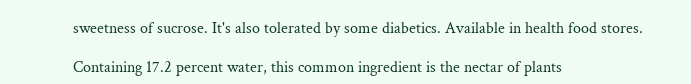sweetness of sucrose. It's also tolerated by some diabetics. Available in health food stores.

Containing 17.2 percent water, this common ingredient is the nectar of plants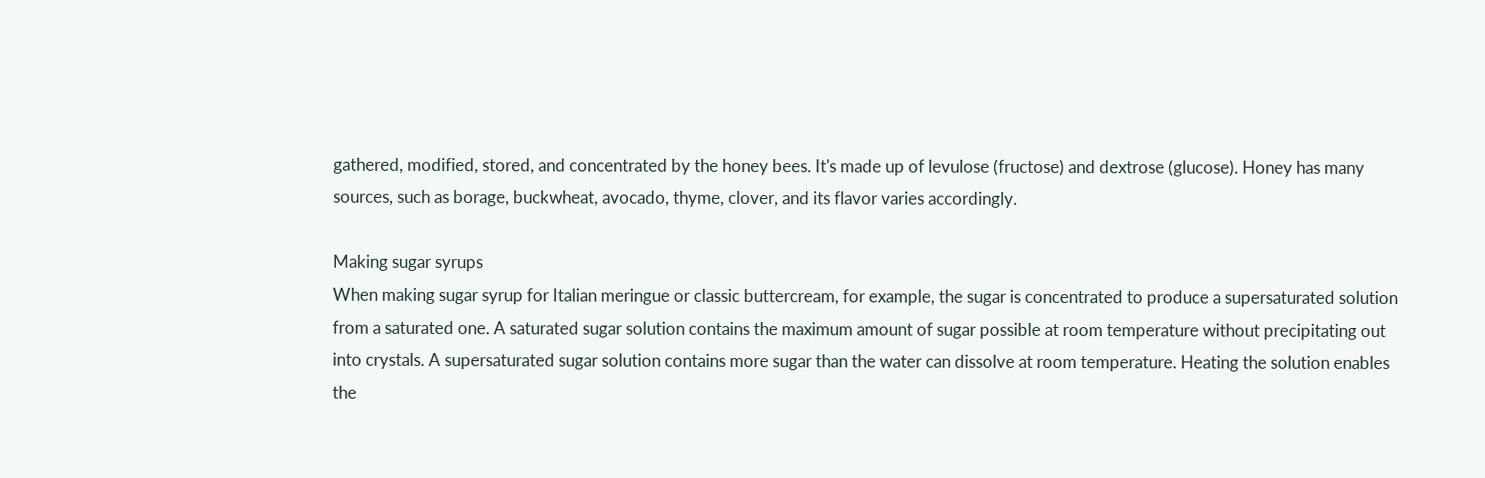gathered, modified, stored, and concentrated by the honey bees. It's made up of levulose (fructose) and dextrose (glucose). Honey has many sources, such as borage, buckwheat, avocado, thyme, clover, and its flavor varies accordingly.

Making sugar syrups
When making sugar syrup for Italian meringue or classic buttercream, for example, the sugar is concentrated to produce a supersaturated solution from a saturated one. A saturated sugar solution contains the maximum amount of sugar possible at room temperature without precipitating out into crystals. A supersaturated sugar solution contains more sugar than the water can dissolve at room temperature. Heating the solution enables the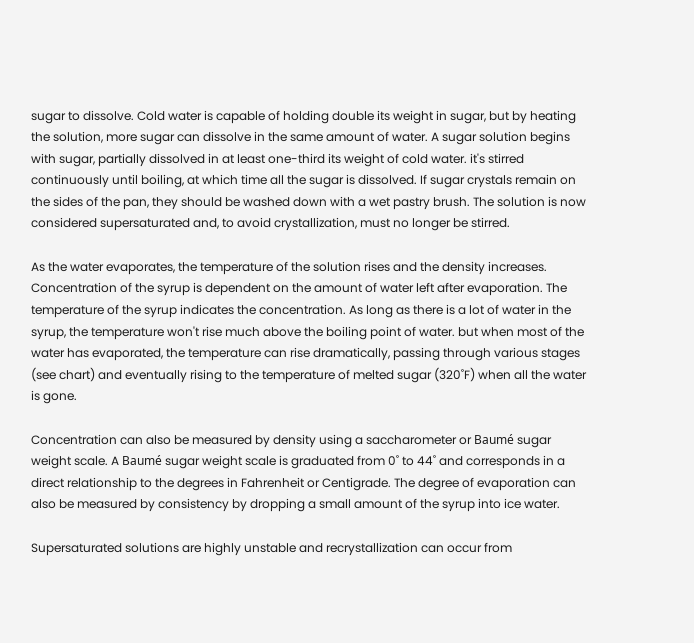sugar to dissolve. Cold water is capable of holding double its weight in sugar, but by heating the solution, more sugar can dissolve in the same amount of water. A sugar solution begins with sugar, partially dissolved in at least one-third its weight of cold water. it's stirred continuously until boiling, at which time all the sugar is dissolved. If sugar crystals remain on the sides of the pan, they should be washed down with a wet pastry brush. The solution is now considered supersaturated and, to avoid crystallization, must no longer be stirred.

As the water evaporates, the temperature of the solution rises and the density increases. Concentration of the syrup is dependent on the amount of water left after evaporation. The temperature of the syrup indicates the concentration. As long as there is a lot of water in the syrup, the temperature won't rise much above the boiling point of water. but when most of the water has evaporated, the temperature can rise dramatically, passing through various stages (see chart) and eventually rising to the temperature of melted sugar (320˚F) when all the water is gone.

Concentration can also be measured by density using a saccharometer or Baumé sugar weight scale. A Baumé sugar weight scale is graduated from 0˚ to 44˚ and corresponds in a direct relationship to the degrees in Fahrenheit or Centigrade. The degree of evaporation can also be measured by consistency by dropping a small amount of the syrup into ice water.

Supersaturated solutions are highly unstable and recrystallization can occur from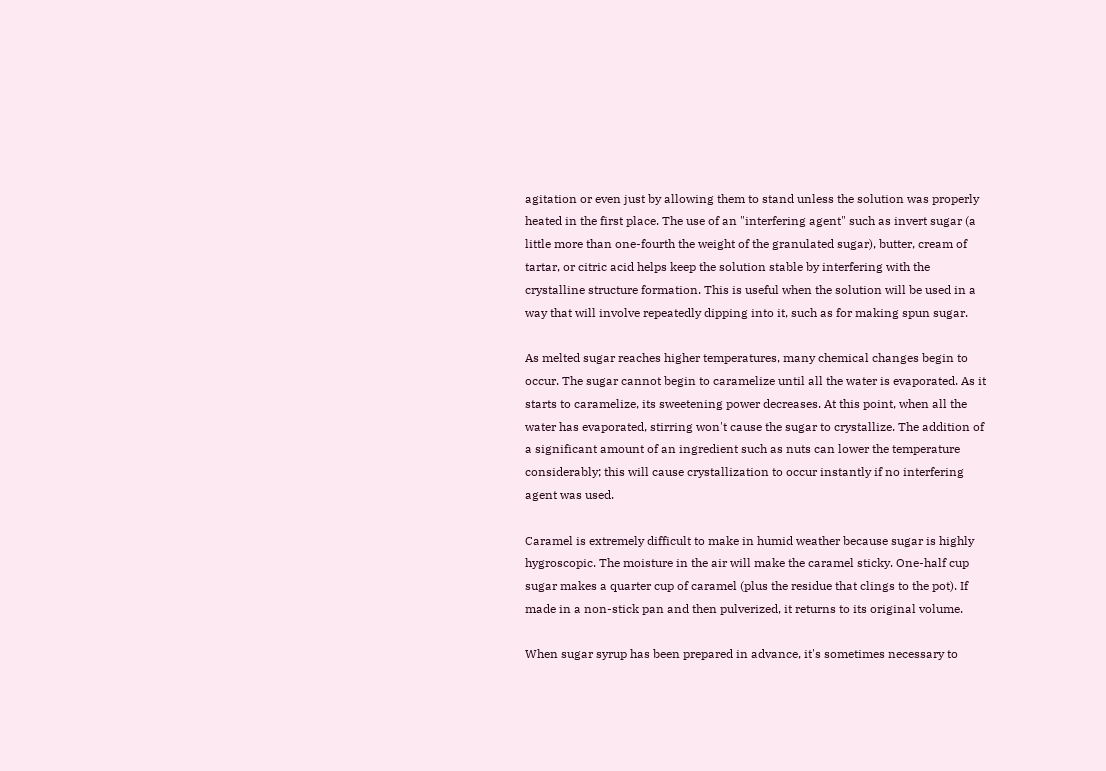agitation or even just by allowing them to stand unless the solution was properly heated in the first place. The use of an "interfering agent" such as invert sugar (a little more than one-fourth the weight of the granulated sugar), butter, cream of tartar, or citric acid helps keep the solution stable by interfering with the crystalline structure formation. This is useful when the solution will be used in a way that will involve repeatedly dipping into it, such as for making spun sugar.

As melted sugar reaches higher temperatures, many chemical changes begin to occur. The sugar cannot begin to caramelize until all the water is evaporated. As it starts to caramelize, its sweetening power decreases. At this point, when all the water has evaporated, stirring won't cause the sugar to crystallize. The addition of a significant amount of an ingredient such as nuts can lower the temperature considerably; this will cause crystallization to occur instantly if no interfering agent was used.

Caramel is extremely difficult to make in humid weather because sugar is highly hygroscopic. The moisture in the air will make the caramel sticky. One-half cup sugar makes a quarter cup of caramel (plus the residue that clings to the pot). If made in a non-stick pan and then pulverized, it returns to its original volume.

When sugar syrup has been prepared in advance, it's sometimes necessary to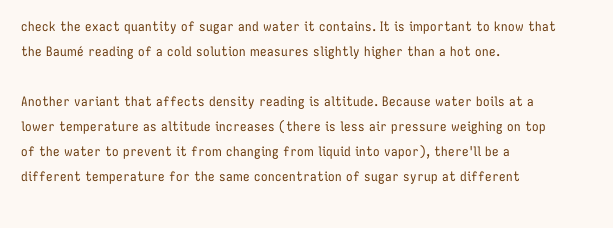check the exact quantity of sugar and water it contains. It is important to know that the Baumé reading of a cold solution measures slightly higher than a hot one.

Another variant that affects density reading is altitude. Because water boils at a lower temperature as altitude increases (there is less air pressure weighing on top of the water to prevent it from changing from liquid into vapor), there'll be a different temperature for the same concentration of sugar syrup at different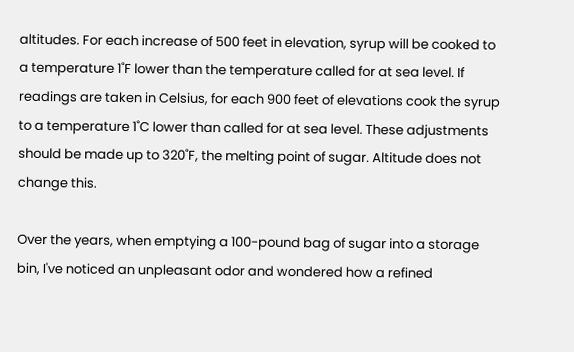altitudes. For each increase of 500 feet in elevation, syrup will be cooked to a temperature 1˚F lower than the temperature called for at sea level. If readings are taken in Celsius, for each 900 feet of elevations cook the syrup to a temperature 1˚C lower than called for at sea level. These adjustments should be made up to 320˚F, the melting point of sugar. Altitude does not change this.

Over the years, when emptying a 100-pound bag of sugar into a storage bin, I've noticed an unpleasant odor and wondered how a refined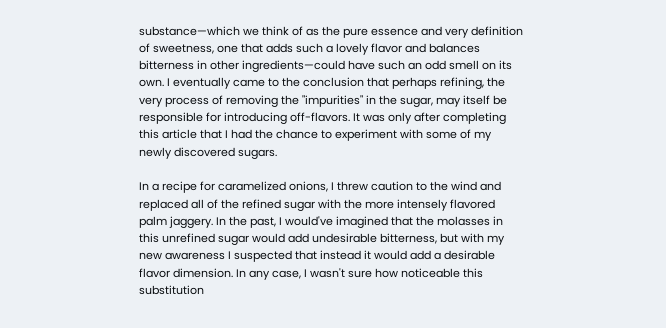substance—which we think of as the pure essence and very definition of sweetness, one that adds such a lovely flavor and balances bitterness in other ingredients—could have such an odd smell on its own. I eventually came to the conclusion that perhaps refining, the very process of removing the "impurities" in the sugar, may itself be responsible for introducing off-flavors. It was only after completing this article that I had the chance to experiment with some of my newly discovered sugars.

In a recipe for caramelized onions, I threw caution to the wind and replaced all of the refined sugar with the more intensely flavored palm jaggery. In the past, I would've imagined that the molasses in this unrefined sugar would add undesirable bitterness, but with my new awareness I suspected that instead it would add a desirable flavor dimension. In any case, I wasn't sure how noticeable this substitution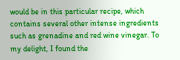would be in this particular recipe, which contains several other intense ingredients such as grenadine and red wine vinegar. To my delight, I found the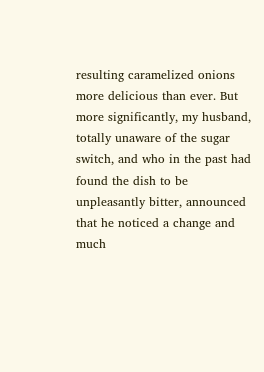resulting caramelized onions more delicious than ever. But more significantly, my husband, totally unaware of the sugar switch, and who in the past had found the dish to be unpleasantly bitter, announced that he noticed a change and much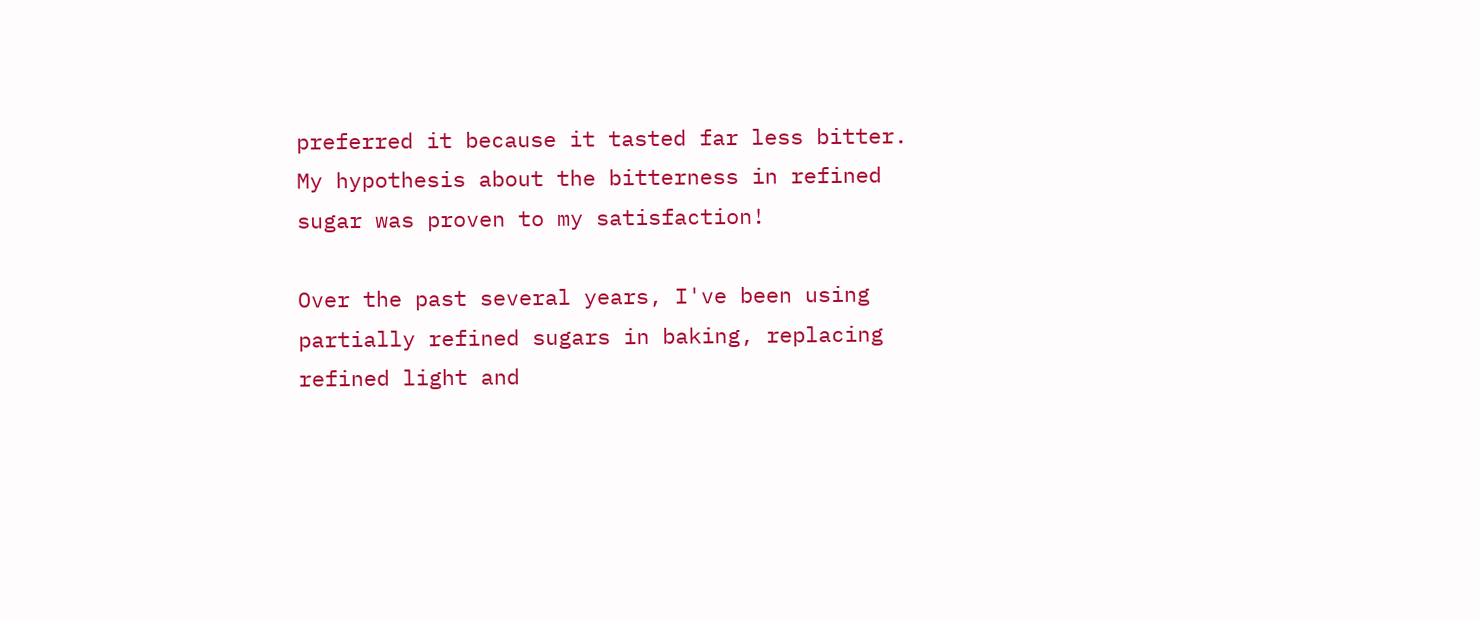preferred it because it tasted far less bitter. My hypothesis about the bitterness in refined sugar was proven to my satisfaction!

Over the past several years, I've been using partially refined sugars in baking, replacing refined light and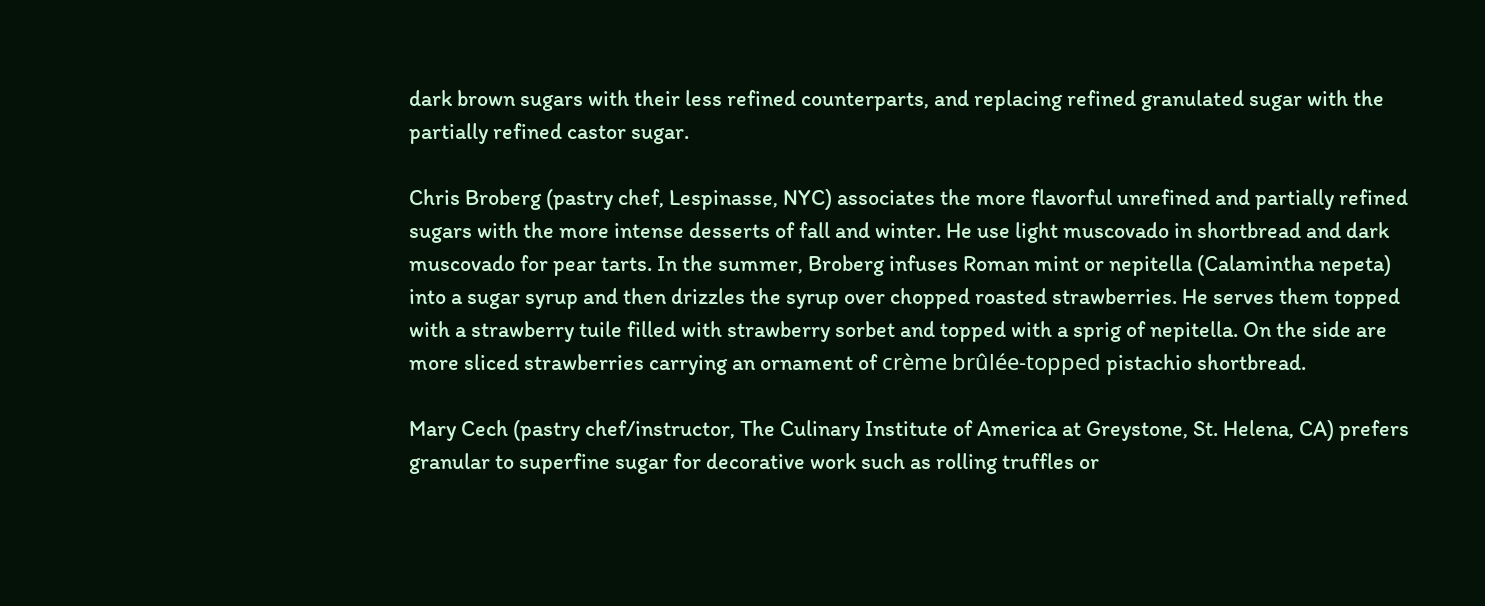dark brown sugars with their less refined counterparts, and replacing refined granulated sugar with the partially refined castor sugar.

Chris Broberg (pastry chef, Lespinasse, NYC) associates the more flavorful unrefined and partially refined sugars with the more intense desserts of fall and winter. He use light muscovado in shortbread and dark muscovado for pear tarts. In the summer, Broberg infuses Roman mint or nepitella (Calamintha nepeta) into a sugar syrup and then drizzles the syrup over chopped roasted strawberries. He serves them topped with a strawberry tuile filled with strawberry sorbet and topped with a sprig of nepitella. On the side are more sliced strawberries carrying an ornament of crème brûlée-topped pistachio shortbread.

Mary Cech (pastry chef/instructor, The Culinary Institute of America at Greystone, St. Helena, CA) prefers granular to superfine sugar for decorative work such as rolling truffles or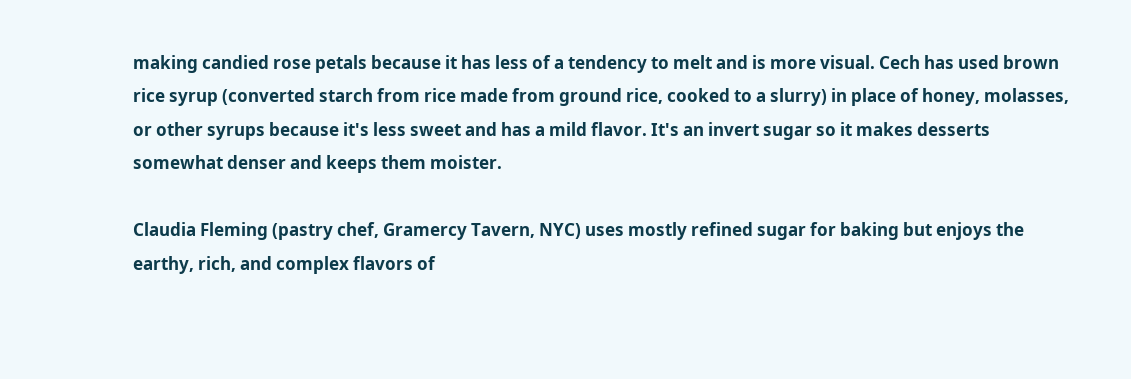making candied rose petals because it has less of a tendency to melt and is more visual. Cech has used brown rice syrup (converted starch from rice made from ground rice, cooked to a slurry) in place of honey, molasses, or other syrups because it's less sweet and has a mild flavor. It's an invert sugar so it makes desserts somewhat denser and keeps them moister.

Claudia Fleming (pastry chef, Gramercy Tavern, NYC) uses mostly refined sugar for baking but enjoys the earthy, rich, and complex flavors of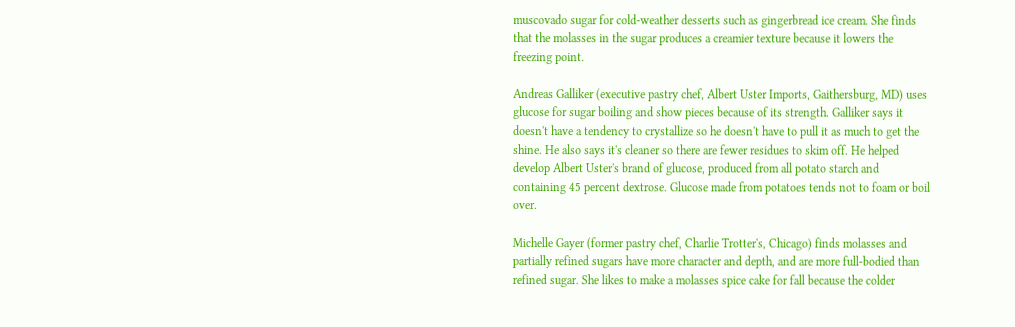muscovado sugar for cold-weather desserts such as gingerbread ice cream. She finds that the molasses in the sugar produces a creamier texture because it lowers the freezing point.

Andreas Galliker (executive pastry chef, Albert Uster Imports, Gaithersburg, MD) uses glucose for sugar boiling and show pieces because of its strength. Galliker says it doesn't have a tendency to crystallize so he doesn't have to pull it as much to get the shine. He also says it's cleaner so there are fewer residues to skim off. He helped develop Albert Uster's brand of glucose, produced from all potato starch and containing 45 percent dextrose. Glucose made from potatoes tends not to foam or boil over.

Michelle Gayer (former pastry chef, Charlie Trotter's, Chicago) finds molasses and partially refined sugars have more character and depth, and are more full-bodied than refined sugar. She likes to make a molasses spice cake for fall because the colder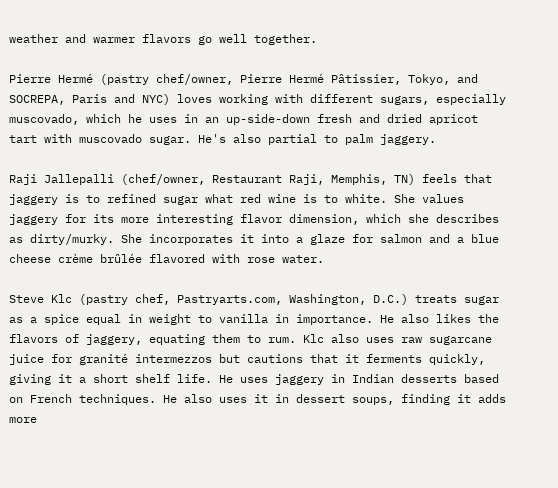weather and warmer flavors go well together.

Pierre Hermé (pastry chef/owner, Pierre Hermé Pâtissier, Tokyo, and SOCREPA, Paris and NYC) loves working with different sugars, especially muscovado, which he uses in an up-side-down fresh and dried apricot tart with muscovado sugar. He's also partial to palm jaggery.

Raji Jallepalli (chef/owner, Restaurant Raji, Memphis, TN) feels that jaggery is to refined sugar what red wine is to white. She values jaggery for its more interesting flavor dimension, which she describes as dirty/murky. She incorporates it into a glaze for salmon and a blue cheese crème brûlée flavored with rose water.

Steve Klc (pastry chef, Pastryarts.com, Washington, D.C.) treats sugar as a spice equal in weight to vanilla in importance. He also likes the flavors of jaggery, equating them to rum. Klc also uses raw sugarcane juice for granité intermezzos but cautions that it ferments quickly, giving it a short shelf life. He uses jaggery in Indian desserts based on French techniques. He also uses it in dessert soups, finding it adds more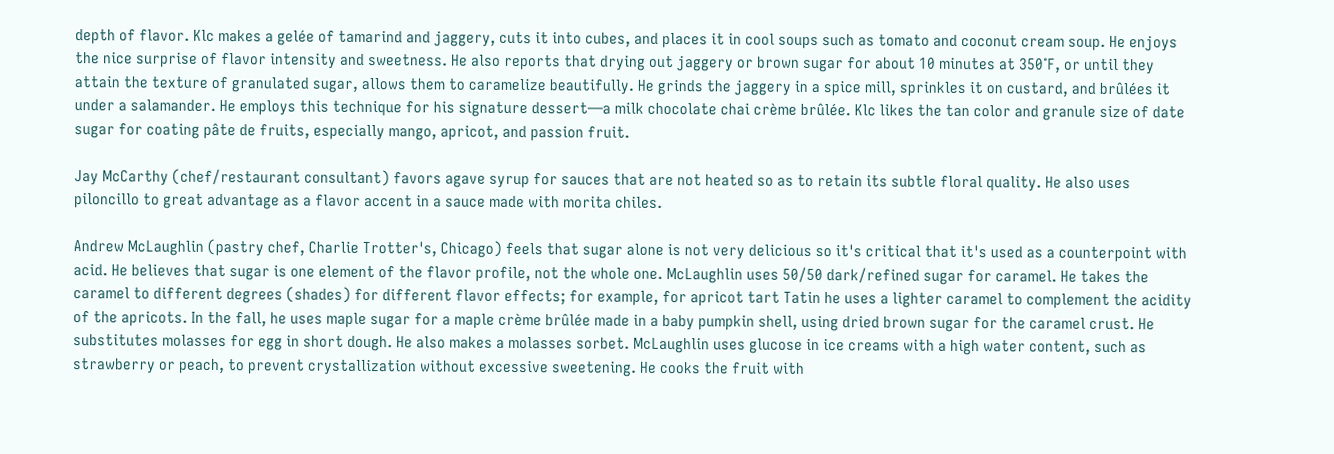depth of flavor. Klc makes a gelée of tamarind and jaggery, cuts it into cubes, and places it in cool soups such as tomato and coconut cream soup. He enjoys the nice surprise of flavor intensity and sweetness. He also reports that drying out jaggery or brown sugar for about 10 minutes at 350˚F, or until they attain the texture of granulated sugar, allows them to caramelize beautifully. He grinds the jaggery in a spice mill, sprinkles it on custard, and brûlées it under a salamander. He employs this technique for his signature dessert—a milk chocolate chai crème brûlée. Klc likes the tan color and granule size of date sugar for coating pâte de fruits, especially mango, apricot, and passion fruit.

Jay McCarthy (chef/restaurant consultant) favors agave syrup for sauces that are not heated so as to retain its subtle floral quality. He also uses piloncillo to great advantage as a flavor accent in a sauce made with morita chiles.

Andrew McLaughlin (pastry chef, Charlie Trotter's, Chicago) feels that sugar alone is not very delicious so it's critical that it's used as a counterpoint with acid. He believes that sugar is one element of the flavor profile, not the whole one. McLaughlin uses 50/50 dark/refined sugar for caramel. He takes the caramel to different degrees (shades) for different flavor effects; for example, for apricot tart Tatin he uses a lighter caramel to complement the acidity of the apricots. In the fall, he uses maple sugar for a maple crème brûlée made in a baby pumpkin shell, using dried brown sugar for the caramel crust. He substitutes molasses for egg in short dough. He also makes a molasses sorbet. McLaughlin uses glucose in ice creams with a high water content, such as strawberry or peach, to prevent crystallization without excessive sweetening. He cooks the fruit with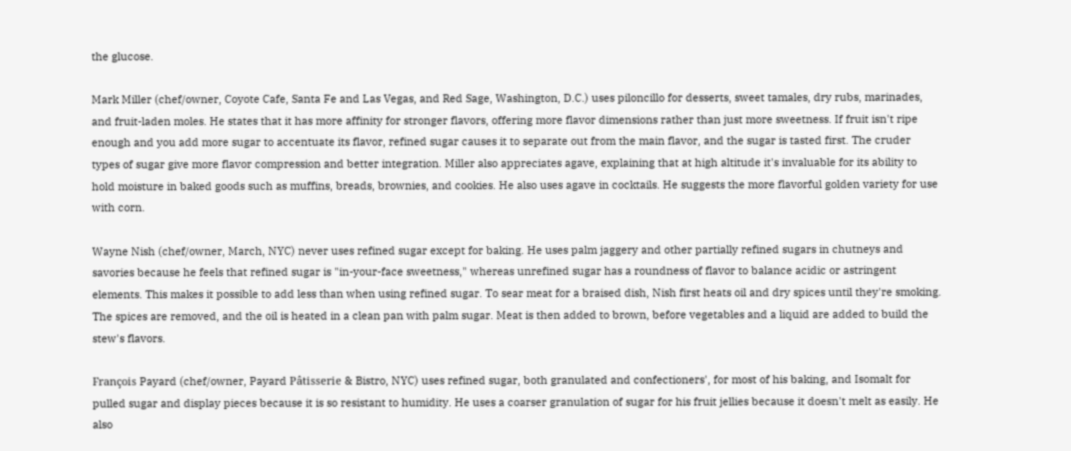the glucose.

Mark Miller (chef/owner, Coyote Cafe, Santa Fe and Las Vegas, and Red Sage, Washington, D.C.) uses piloncillo for desserts, sweet tamales, dry rubs, marinades, and fruit-laden moles. He states that it has more affinity for stronger flavors, offering more flavor dimensions rather than just more sweetness. If fruit isn't ripe enough and you add more sugar to accentuate its flavor, refined sugar causes it to separate out from the main flavor, and the sugar is tasted first. The cruder types of sugar give more flavor compression and better integration. Miller also appreciates agave, explaining that at high altitude it's invaluable for its ability to hold moisture in baked goods such as muffins, breads, brownies, and cookies. He also uses agave in cocktails. He suggests the more flavorful golden variety for use with corn.

Wayne Nish (chef/owner, March, NYC) never uses refined sugar except for baking. He uses palm jaggery and other partially refined sugars in chutneys and savories because he feels that refined sugar is "in-your-face sweetness," whereas unrefined sugar has a roundness of flavor to balance acidic or astringent elements. This makes it possible to add less than when using refined sugar. To sear meat for a braised dish, Nish first heats oil and dry spices until they're smoking. The spices are removed, and the oil is heated in a clean pan with palm sugar. Meat is then added to brown, before vegetables and a liquid are added to build the stew's flavors.

François Payard (chef/owner, Payard Pâtisserie & Bistro, NYC) uses refined sugar, both granulated and confectioners', for most of his baking, and Isomalt for pulled sugar and display pieces because it is so resistant to humidity. He uses a coarser granulation of sugar for his fruit jellies because it doesn't melt as easily. He also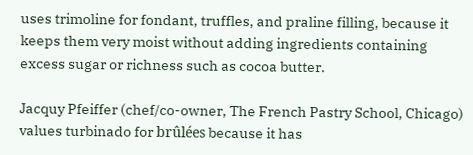uses trimoline for fondant, truffles, and praline filling, because it keeps them very moist without adding ingredients containing excess sugar or richness such as cocoa butter.

Jacquy Pfeiffer (chef/co-owner, The French Pastry School, Chicago) values turbinado for brûlées because it has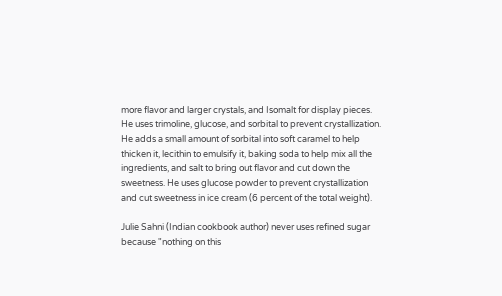more flavor and larger crystals, and Isomalt for display pieces. He uses trimoline, glucose, and sorbital to prevent crystallization. He adds a small amount of sorbital into soft caramel to help thicken it, lecithin to emulsify it, baking soda to help mix all the ingredients, and salt to bring out flavor and cut down the sweetness. He uses glucose powder to prevent crystallization and cut sweetness in ice cream (6 percent of the total weight).

Julie Sahni (Indian cookbook author) never uses refined sugar because "nothing on this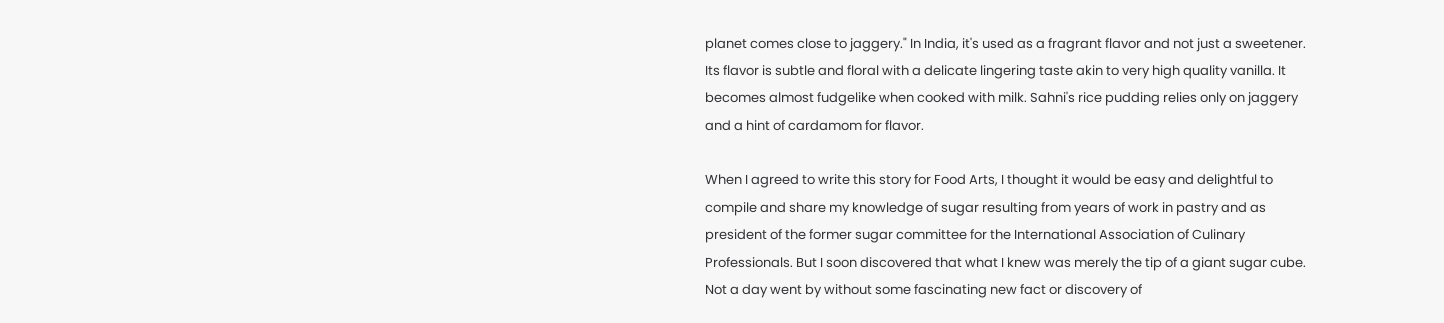planet comes close to jaggery." In India, it's used as a fragrant flavor and not just a sweetener. Its flavor is subtle and floral with a delicate lingering taste akin to very high quality vanilla. It becomes almost fudgelike when cooked with milk. Sahni's rice pudding relies only on jaggery and a hint of cardamom for flavor.

When I agreed to write this story for Food Arts, I thought it would be easy and delightful to compile and share my knowledge of sugar resulting from years of work in pastry and as president of the former sugar committee for the International Association of Culinary Professionals. But I soon discovered that what I knew was merely the tip of a giant sugar cube. Not a day went by without some fascinating new fact or discovery of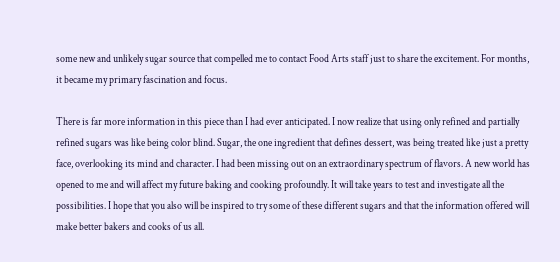some new and unlikely sugar source that compelled me to contact Food Arts staff just to share the excitement. For months, it became my primary fascination and focus.

There is far more information in this piece than I had ever anticipated. I now realize that using only refined and partially refined sugars was like being color blind. Sugar, the one ingredient that defines dessert, was being treated like just a pretty face, overlooking its mind and character. I had been missing out on an extraordinary spectrum of flavors. A new world has opened to me and will affect my future baking and cooking profoundly. It will take years to test and investigate all the possibilities. I hope that you also will be inspired to try some of these different sugars and that the information offered will make better bakers and cooks of us all.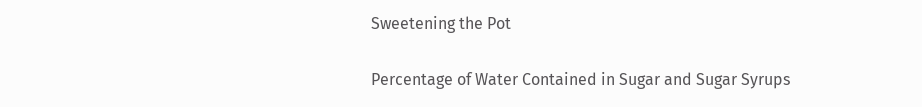Sweetening the Pot

Percentage of Water Contained in Sugar and Sugar Syrups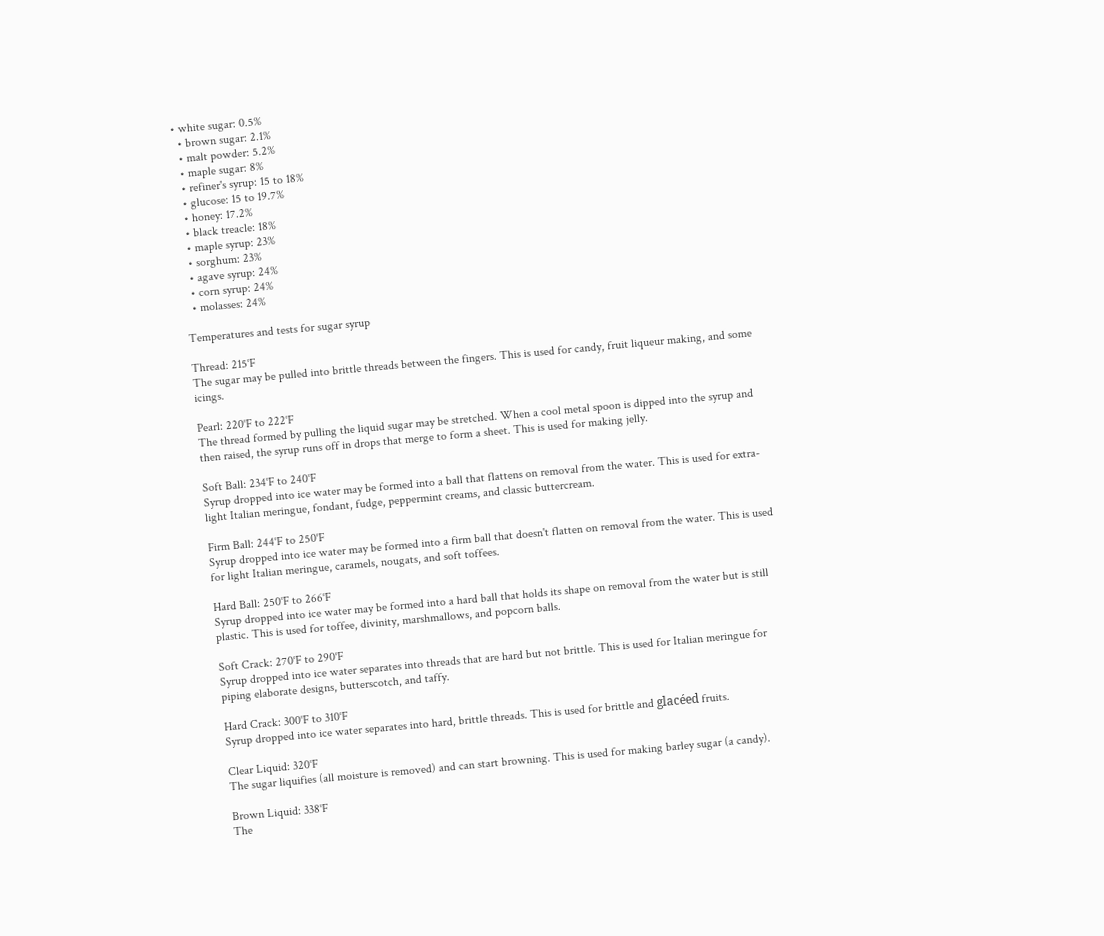• white sugar: 0.5%
  • brown sugar: 2.1%
  • malt powder: 5.2%
  • maple sugar: 8%
  • refiner's syrup: 15 to 18%
  • glucose: 15 to 19.7%
  • honey: 17.2%
  • black treacle: 18%
  • maple syrup: 23%
  • sorghum: 23%
  • agave syrup: 24%
  • corn syrup: 24%
  • molasses: 24%

Temperatures and tests for sugar syrup

Thread: 215˚F
The sugar may be pulled into brittle threads between the fingers. This is used for candy, fruit liqueur making, and some icings.

Pearl: 220˚F to 222˚F
The thread formed by pulling the liquid sugar may be stretched. When a cool metal spoon is dipped into the syrup and then raised, the syrup runs off in drops that merge to form a sheet. This is used for making jelly.

Soft Ball: 234˚F to 240˚F
Syrup dropped into ice water may be formed into a ball that flattens on removal from the water. This is used for extra-light Italian meringue, fondant, fudge, peppermint creams, and classic buttercream.

Firm Ball: 244˚F to 250˚F
Syrup dropped into ice water may be formed into a firm ball that doesn't flatten on removal from the water. This is used for light Italian meringue, caramels, nougats, and soft toffees.

Hard Ball: 250˚F to 266˚F
Syrup dropped into ice water may be formed into a hard ball that holds its shape on removal from the water but is still plastic. This is used for toffee, divinity, marshmallows, and popcorn balls.

Soft Crack: 270˚F to 290˚F
Syrup dropped into ice water separates into threads that are hard but not brittle. This is used for Italian meringue for piping elaborate designs, butterscotch, and taffy.

Hard Crack: 300˚F to 310˚F
Syrup dropped into ice water separates into hard, brittle threads. This is used for brittle and glacéed fruits.

Clear Liquid: 320˚F
The sugar liquifies (all moisture is removed) and can start browning. This is used for making barley sugar (a candy).

Brown Liquid: 338˚F
The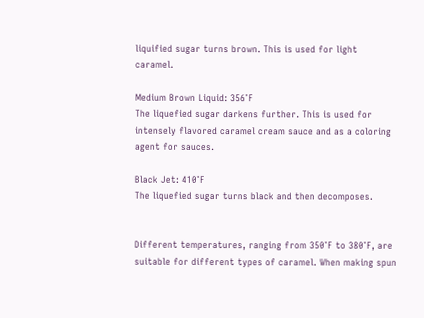liquified sugar turns brown. This is used for light caramel.

Medium Brown Liquid: 356˚F
The liquefied sugar darkens further. This is used for intensely flavored caramel cream sauce and as a coloring agent for sauces.

Black Jet: 410˚F
The liquefied sugar turns black and then decomposes.


Different temperatures, ranging from 350˚F to 380˚F, are suitable for different types of caramel. When making spun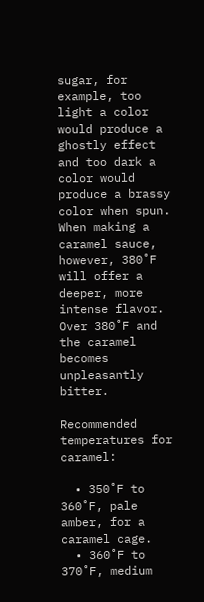sugar, for example, too light a color would produce a ghostly effect and too dark a color would produce a brassy color when spun. When making a caramel sauce, however, 380˚F will offer a deeper, more intense flavor. Over 380˚F and the caramel becomes unpleasantly bitter.

Recommended temperatures for caramel:

  • 350˚F to 360˚F, pale amber, for a caramel cage.
  • 360˚F to 370˚F, medium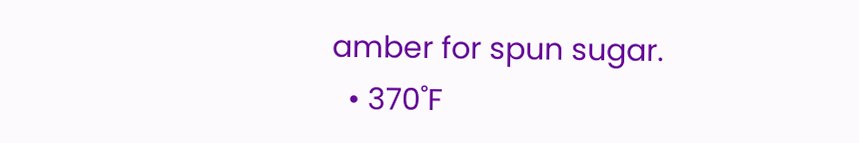amber for spun sugar.
  • 370˚F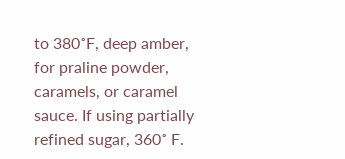to 380˚F, deep amber, for praline powder, caramels, or caramel sauce. If using partially refined sugar, 360˚ F.